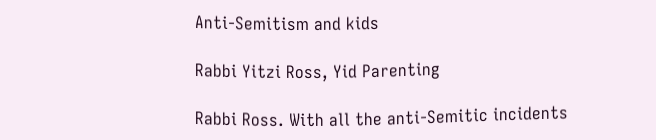Anti-Semitism and kids

Rabbi Yitzi Ross, Yid Parenting

Rabbi Ross. With all the anti-Semitic incidents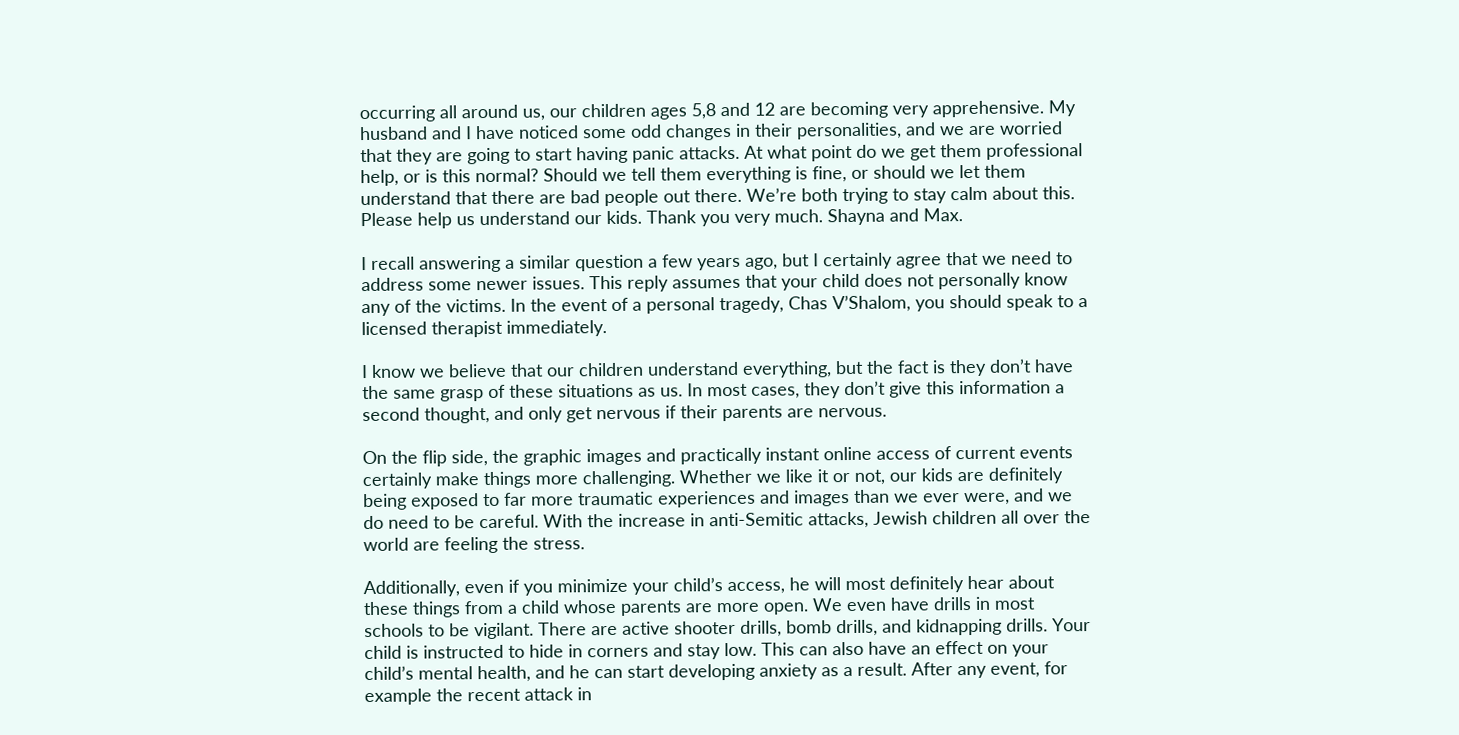occurring all around us, our children ages 5,8 and 12 are becoming very apprehensive. My husband and I have noticed some odd changes in their personalities, and we are worried that they are going to start having panic attacks. At what point do we get them professional help, or is this normal? Should we tell them everything is fine, or should we let them understand that there are bad people out there. We’re both trying to stay calm about this. Please help us understand our kids. Thank you very much. Shayna and Max.

I recall answering a similar question a few years ago, but I certainly agree that we need to address some newer issues. This reply assumes that your child does not personally know any of the victims. In the event of a personal tragedy, Chas V’Shalom, you should speak to a licensed therapist immediately.

I know we believe that our children understand everything, but the fact is they don’t have the same grasp of these situations as us. In most cases, they don’t give this information a second thought, and only get nervous if their parents are nervous.

On the flip side, the graphic images and practically instant online access of current events certainly make things more challenging. Whether we like it or not, our kids are definitely being exposed to far more traumatic experiences and images than we ever were, and we do need to be careful. With the increase in anti-Semitic attacks, Jewish children all over the world are feeling the stress.

Additionally, even if you minimize your child’s access, he will most definitely hear about these things from a child whose parents are more open. We even have drills in most schools to be vigilant. There are active shooter drills, bomb drills, and kidnapping drills. Your child is instructed to hide in corners and stay low. This can also have an effect on your child’s mental health, and he can start developing anxiety as a result. After any event, for example the recent attack in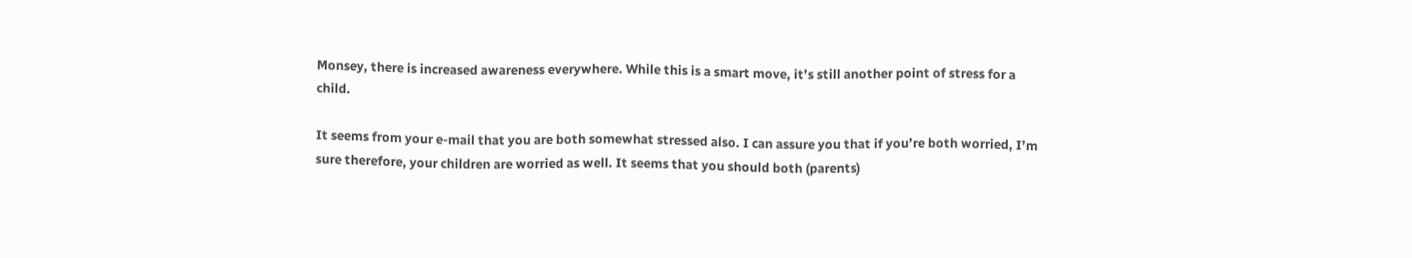Monsey, there is increased awareness everywhere. While this is a smart move, it’s still another point of stress for a child.

It seems from your e-mail that you are both somewhat stressed also. I can assure you that if you’re both worried, I’m sure therefore, your children are worried as well. It seems that you should both (parents)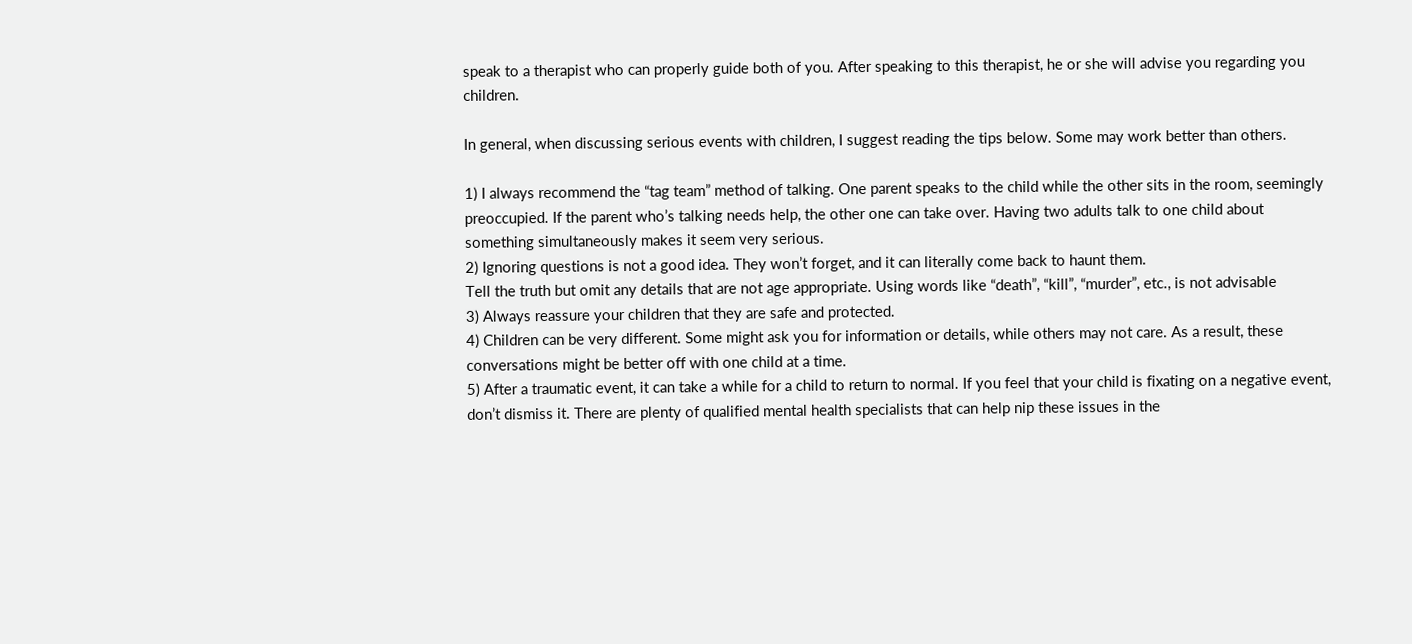speak to a therapist who can properly guide both of you. After speaking to this therapist, he or she will advise you regarding you children.

In general, when discussing serious events with children, I suggest reading the tips below. Some may work better than others.

1) I always recommend the “tag team” method of talking. One parent speaks to the child while the other sits in the room, seemingly preoccupied. If the parent who’s talking needs help, the other one can take over. Having two adults talk to one child about something simultaneously makes it seem very serious.
2) Ignoring questions is not a good idea. They won’t forget, and it can literally come back to haunt them.
Tell the truth but omit any details that are not age appropriate. Using words like “death”, “kill”, “murder”, etc., is not advisable
3) Always reassure your children that they are safe and protected.
4) Children can be very different. Some might ask you for information or details, while others may not care. As a result, these conversations might be better off with one child at a time.
5) After a traumatic event, it can take a while for a child to return to normal. If you feel that your child is fixating on a negative event, don’t dismiss it. There are plenty of qualified mental health specialists that can help nip these issues in the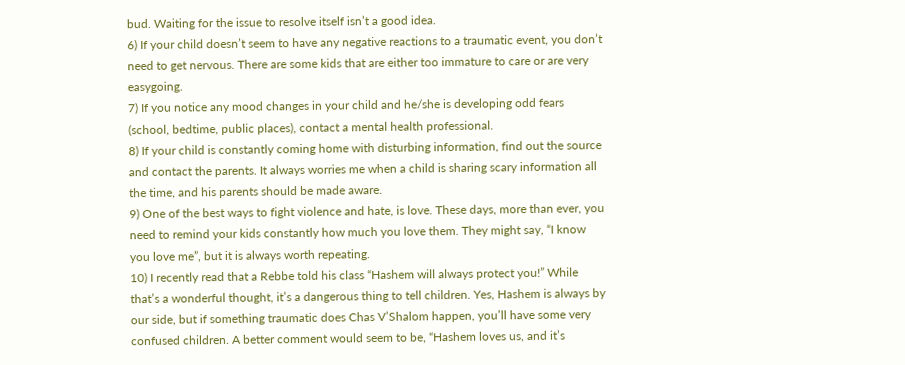bud. Waiting for the issue to resolve itself isn’t a good idea.
6) If your child doesn’t seem to have any negative reactions to a traumatic event, you don’t need to get nervous. There are some kids that are either too immature to care or are very easygoing.
7) If you notice any mood changes in your child and he/she is developing odd fears (school, bedtime, public places), contact a mental health professional.
8) If your child is constantly coming home with disturbing information, find out the source and contact the parents. It always worries me when a child is sharing scary information all the time, and his parents should be made aware.
9) One of the best ways to fight violence and hate, is love. These days, more than ever, you need to remind your kids constantly how much you love them. They might say, “I know you love me”, but it is always worth repeating.
10) I recently read that a Rebbe told his class “Hashem will always protect you!” While that’s a wonderful thought, it’s a dangerous thing to tell children. Yes, Hashem is always by our side, but if something traumatic does Chas V’Shalom happen, you’ll have some very confused children. A better comment would seem to be, “Hashem loves us, and it’s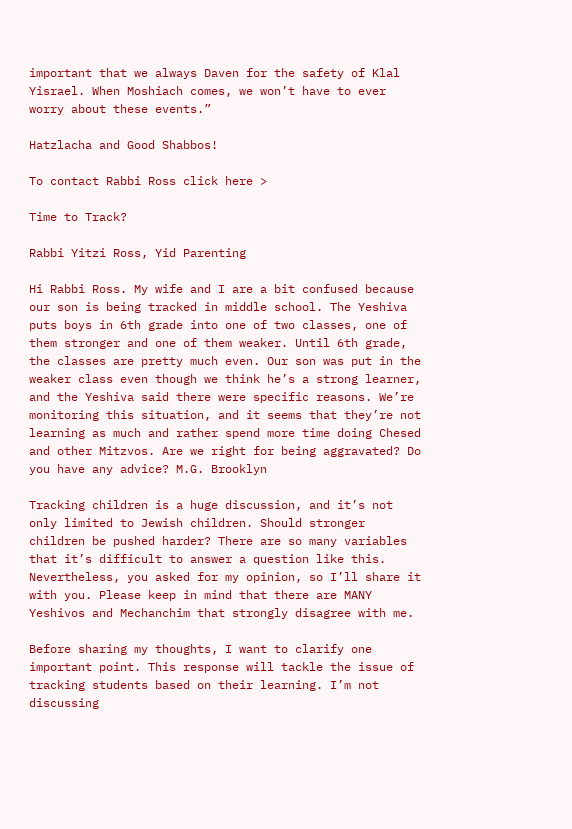important that we always Daven for the safety of Klal Yisrael. When Moshiach comes, we won’t have to ever worry about these events.”

Hatzlacha and Good Shabbos!

To contact Rabbi Ross click here >

Time to Track?

Rabbi Yitzi Ross, Yid Parenting

Hi Rabbi Ross. My wife and I are a bit confused because our son is being tracked in middle school. The Yeshiva puts boys in 6th grade into one of two classes, one of them stronger and one of them weaker. Until 6th grade, the classes are pretty much even. Our son was put in the weaker class even though we think he’s a strong learner, and the Yeshiva said there were specific reasons. We’re monitoring this situation, and it seems that they’re not learning as much and rather spend more time doing Chesed and other Mitzvos. Are we right for being aggravated? Do you have any advice? M.G. Brooklyn

Tracking children is a huge discussion, and it’s not only limited to Jewish children. Should stronger children be pushed harder? There are so many variables that it’s difficult to answer a question like this. Nevertheless, you asked for my opinion, so I’ll share it with you. Please keep in mind that there are MANY Yeshivos and Mechanchim that strongly disagree with me.

Before sharing my thoughts, I want to clarify one important point. This response will tackle the issue of tracking students based on their learning. I’m not discussing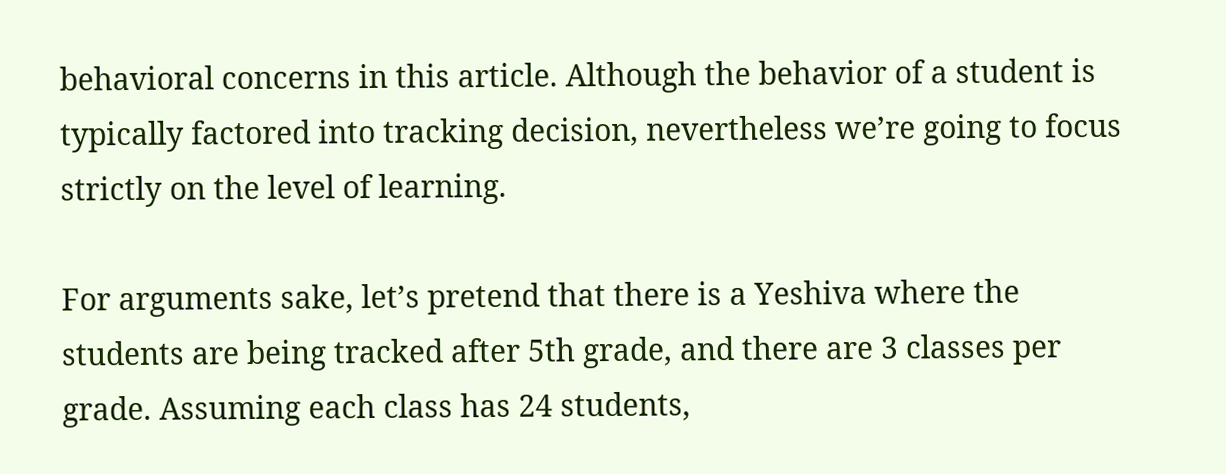behavioral concerns in this article. Although the behavior of a student is typically factored into tracking decision, nevertheless we’re going to focus strictly on the level of learning.

For arguments sake, let’s pretend that there is a Yeshiva where the students are being tracked after 5th grade, and there are 3 classes per grade. Assuming each class has 24 students,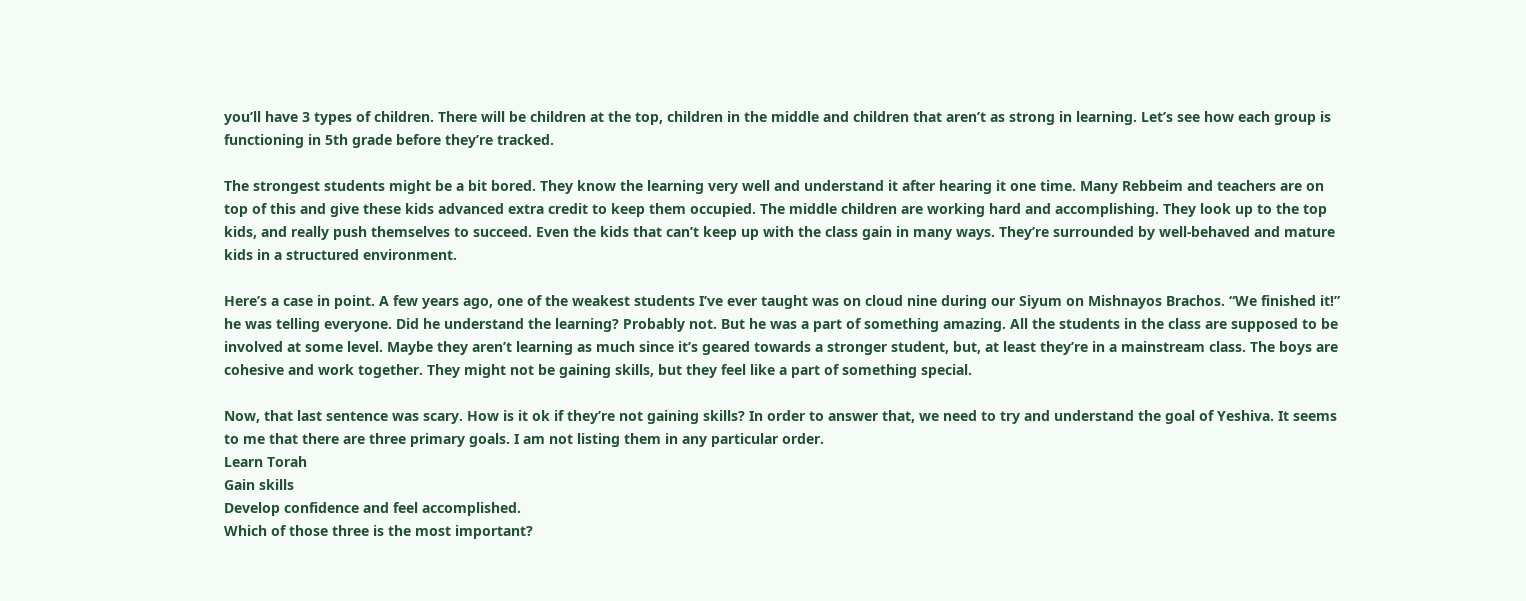you’ll have 3 types of children. There will be children at the top, children in the middle and children that aren’t as strong in learning. Let’s see how each group is functioning in 5th grade before they’re tracked.

The strongest students might be a bit bored. They know the learning very well and understand it after hearing it one time. Many Rebbeim and teachers are on top of this and give these kids advanced extra credit to keep them occupied. The middle children are working hard and accomplishing. They look up to the top kids, and really push themselves to succeed. Even the kids that can’t keep up with the class gain in many ways. They’re surrounded by well-behaved and mature kids in a structured environment.

Here’s a case in point. A few years ago, one of the weakest students I’ve ever taught was on cloud nine during our Siyum on Mishnayos Brachos. “We finished it!” he was telling everyone. Did he understand the learning? Probably not. But he was a part of something amazing. All the students in the class are supposed to be involved at some level. Maybe they aren’t learning as much since it’s geared towards a stronger student, but, at least they’re in a mainstream class. The boys are cohesive and work together. They might not be gaining skills, but they feel like a part of something special.

Now, that last sentence was scary. How is it ok if they’re not gaining skills? In order to answer that, we need to try and understand the goal of Yeshiva. It seems to me that there are three primary goals. I am not listing them in any particular order.
Learn Torah
Gain skills
Develop confidence and feel accomplished.
Which of those three is the most important?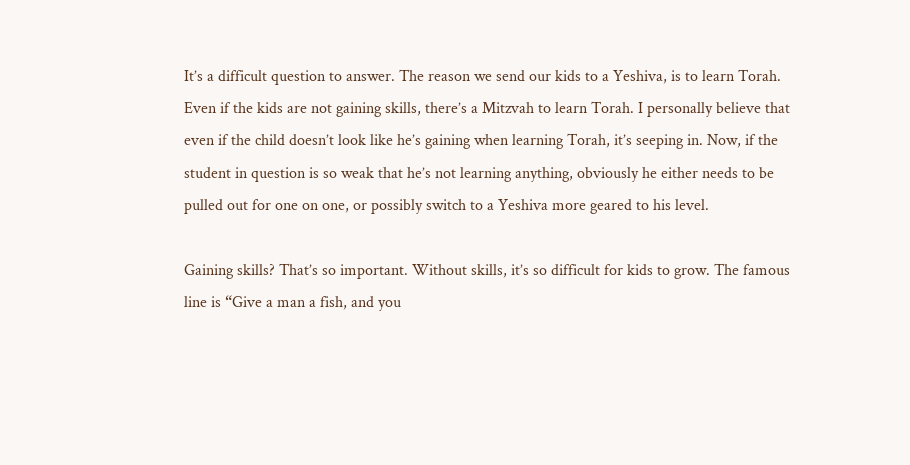It’s a difficult question to answer. The reason we send our kids to a Yeshiva, is to learn Torah. Even if the kids are not gaining skills, there’s a Mitzvah to learn Torah. I personally believe that even if the child doesn’t look like he’s gaining when learning Torah, it’s seeping in. Now, if the student in question is so weak that he’s not learning anything, obviously he either needs to be pulled out for one on one, or possibly switch to a Yeshiva more geared to his level.

Gaining skills? That’s so important. Without skills, it’s so difficult for kids to grow. The famous line is “Give a man a fish, and you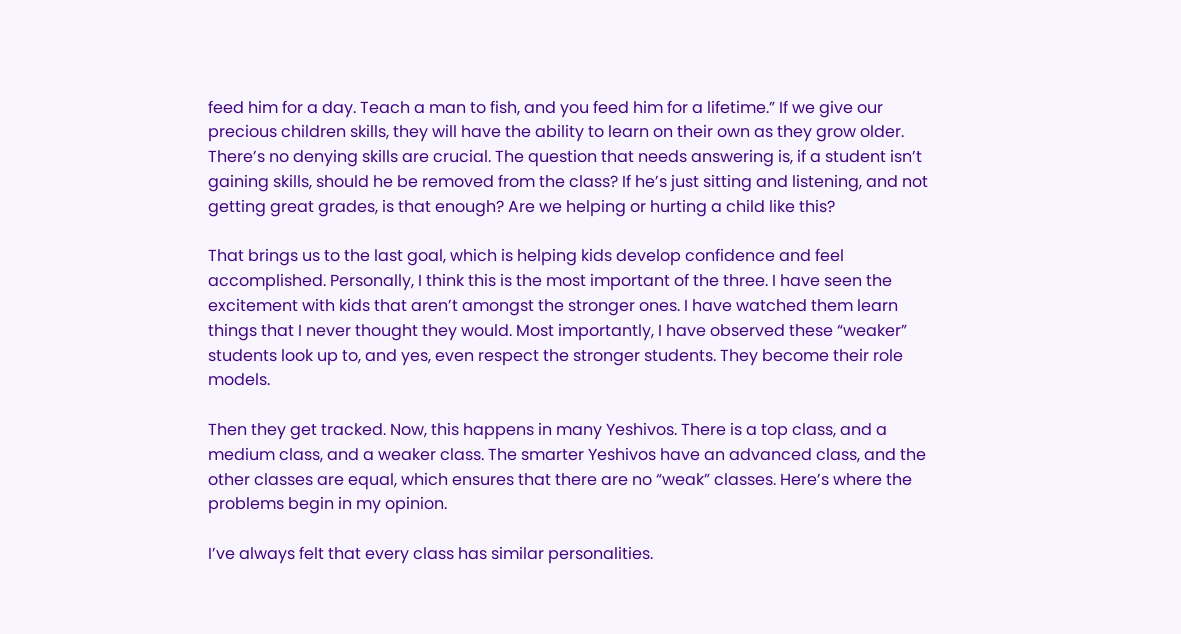feed him for a day. Teach a man to fish, and you feed him for a lifetime.” If we give our precious children skills, they will have the ability to learn on their own as they grow older. There’s no denying skills are crucial. The question that needs answering is, if a student isn’t gaining skills, should he be removed from the class? If he’s just sitting and listening, and not getting great grades, is that enough? Are we helping or hurting a child like this?

That brings us to the last goal, which is helping kids develop confidence and feel accomplished. Personally, I think this is the most important of the three. I have seen the excitement with kids that aren’t amongst the stronger ones. I have watched them learn things that I never thought they would. Most importantly, I have observed these “weaker” students look up to, and yes, even respect the stronger students. They become their role models.

Then they get tracked. Now, this happens in many Yeshivos. There is a top class, and a medium class, and a weaker class. The smarter Yeshivos have an advanced class, and the other classes are equal, which ensures that there are no “weak” classes. Here’s where the problems begin in my opinion.

I’ve always felt that every class has similar personalities.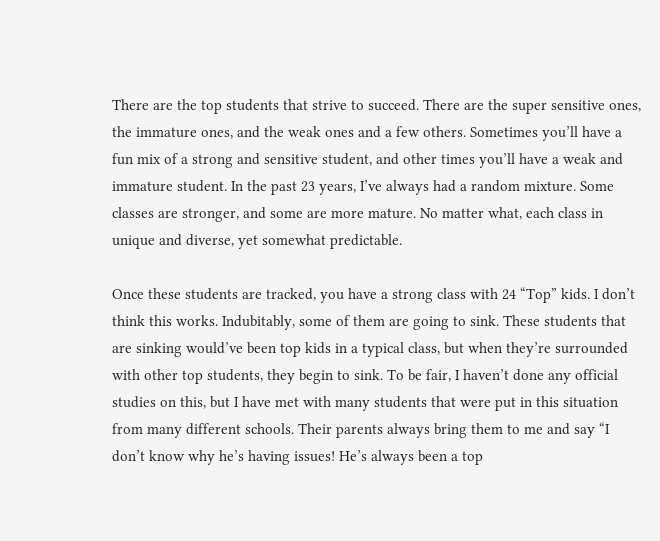There are the top students that strive to succeed. There are the super sensitive ones, the immature ones, and the weak ones and a few others. Sometimes you’ll have a fun mix of a strong and sensitive student, and other times you’ll have a weak and immature student. In the past 23 years, I’ve always had a random mixture. Some classes are stronger, and some are more mature. No matter what, each class in unique and diverse, yet somewhat predictable.

Once these students are tracked, you have a strong class with 24 “Top” kids. I don’t think this works. Indubitably, some of them are going to sink. These students that are sinking would’ve been top kids in a typical class, but when they’re surrounded with other top students, they begin to sink. To be fair, I haven’t done any official studies on this, but I have met with many students that were put in this situation from many different schools. Their parents always bring them to me and say “I don’t know why he’s having issues! He’s always been a top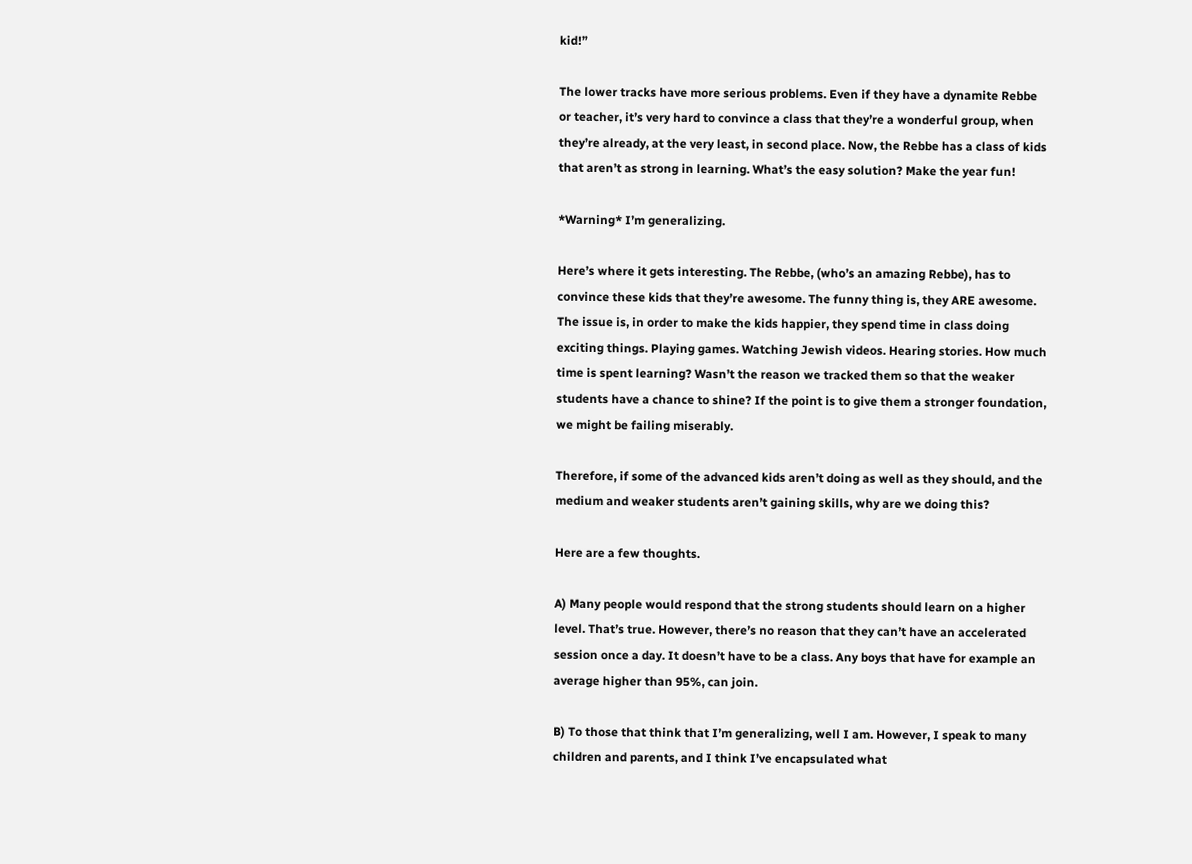kid!”

The lower tracks have more serious problems. Even if they have a dynamite Rebbe or teacher, it’s very hard to convince a class that they’re a wonderful group, when they’re already, at the very least, in second place. Now, the Rebbe has a class of kids that aren’t as strong in learning. What’s the easy solution? Make the year fun!

*Warning* I’m generalizing.

Here’s where it gets interesting. The Rebbe, (who’s an amazing Rebbe), has to convince these kids that they’re awesome. The funny thing is, they ARE awesome. The issue is, in order to make the kids happier, they spend time in class doing exciting things. Playing games. Watching Jewish videos. Hearing stories. How much time is spent learning? Wasn’t the reason we tracked them so that the weaker students have a chance to shine? If the point is to give them a stronger foundation, we might be failing miserably.

Therefore, if some of the advanced kids aren’t doing as well as they should, and the medium and weaker students aren’t gaining skills, why are we doing this?

Here are a few thoughts.

A) Many people would respond that the strong students should learn on a higher level. That’s true. However, there’s no reason that they can’t have an accelerated session once a day. It doesn’t have to be a class. Any boys that have for example an average higher than 95%, can join.

B) To those that think that I’m generalizing, well I am. However, I speak to many children and parents, and I think I’ve encapsulated what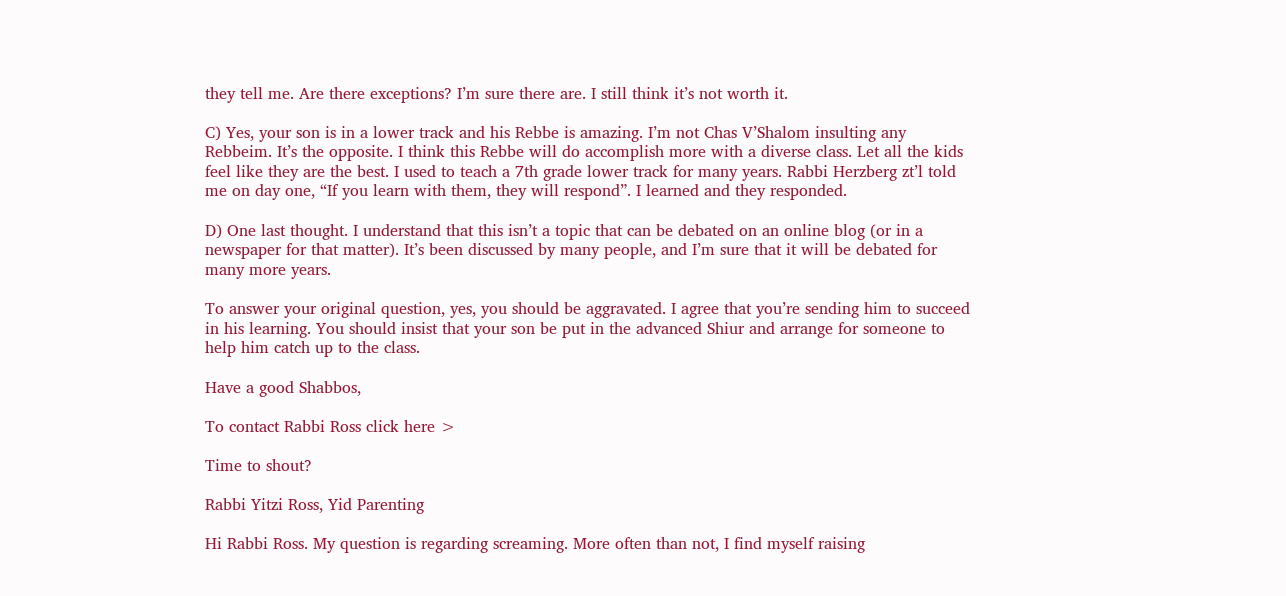they tell me. Are there exceptions? I’m sure there are. I still think it’s not worth it.

C) Yes, your son is in a lower track and his Rebbe is amazing. I’m not Chas V’Shalom insulting any Rebbeim. It’s the opposite. I think this Rebbe will do accomplish more with a diverse class. Let all the kids feel like they are the best. I used to teach a 7th grade lower track for many years. Rabbi Herzberg zt’l told me on day one, “If you learn with them, they will respond”. I learned and they responded.

D) One last thought. I understand that this isn’t a topic that can be debated on an online blog (or in a newspaper for that matter). It’s been discussed by many people, and I’m sure that it will be debated for many more years.

To answer your original question, yes, you should be aggravated. I agree that you’re sending him to succeed in his learning. You should insist that your son be put in the advanced Shiur and arrange for someone to help him catch up to the class.

Have a good Shabbos,

To contact Rabbi Ross click here >

Time to shout?

Rabbi Yitzi Ross, Yid Parenting

Hi Rabbi Ross. My question is regarding screaming. More often than not, I find myself raising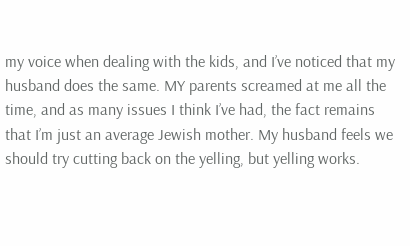my voice when dealing with the kids, and I’ve noticed that my husband does the same. MY parents screamed at me all the time, and as many issues I think I’ve had, the fact remains that I’m just an average Jewish mother. My husband feels we should try cutting back on the yelling, but yelling works.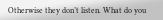Otherwise they don’t listen. What do you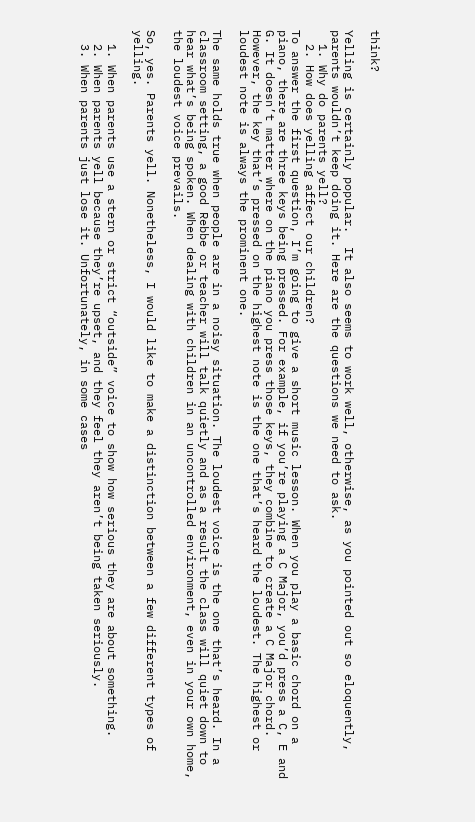think?

Yelling is certainly popular.  It also seems to work well, otherwise, as you pointed out so eloquently, parents wouldn’t keep doing it. Here are the questions we need to ask.
  1. Why do parents yell?
  2. How does yelling affect our children?
To answer the first question, I’m going to give a short music lesson. When you play a basic chord on a piano, there are three keys being pressed. For example, if you’re playing a C Major, you’d press a C, E and G. It doesn’t matter where on the piano you press those keys, they combine to create a C Major chord. However, the key that’s pressed on the highest note is the one that’s heard the loudest. The highest or loudest note is always the prominent one.

The same holds true when people are in a noisy situation. The loudest voice is the one that’s heard. In a classroom setting, a good Rebbe or teacher will talk quietly and as a result the class will quiet down to hear what’s being spoken. When dealing with children in an uncontrolled environment, even in your own home, the loudest voice prevails.

So, yes. Parents yell. Nonetheless, I would like to make a distinction between a few different types of yelling.

  1. When parents use a stern or strict “outside” voice to show how serious they are about something.
  2. When parents yell because they’re upset, and they feel they aren’t being taken seriously.
  3. When parents just lose it. Unfortunately, in some cases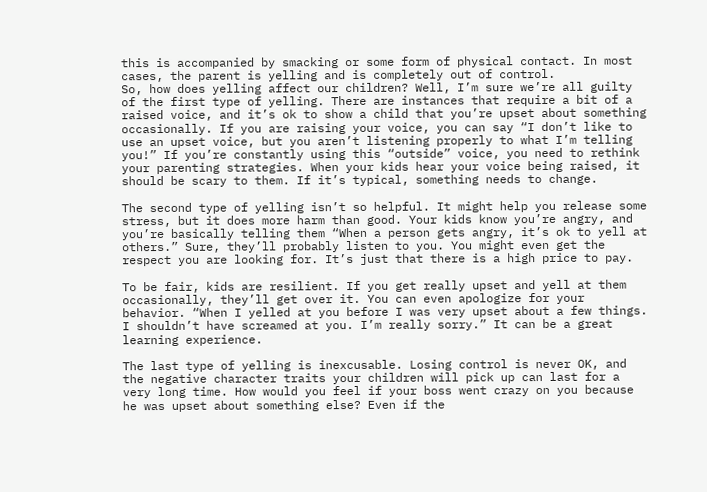this is accompanied by smacking or some form of physical contact. In most cases, the parent is yelling and is completely out of control.
So, how does yelling affect our children? Well, I’m sure we’re all guilty of the first type of yelling. There are instances that require a bit of a raised voice, and it’s ok to show a child that you’re upset about something occasionally. If you are raising your voice, you can say “I don’t like to use an upset voice, but you aren’t listening properly to what I’m telling you!” If you’re constantly using this “outside” voice, you need to rethink your parenting strategies. When your kids hear your voice being raised, it should be scary to them. If it’s typical, something needs to change.

The second type of yelling isn’t so helpful. It might help you release some stress, but it does more harm than good. Your kids know you’re angry, and you’re basically telling them “When a person gets angry, it’s ok to yell at others.” Sure, they’ll probably listen to you. You might even get the respect you are looking for. It’s just that there is a high price to pay.

To be fair, kids are resilient. If you get really upset and yell at them occasionally, they’ll get over it. You can even apologize for your behavior. “When I yelled at you before I was very upset about a few things. I shouldn’t have screamed at you. I’m really sorry.” It can be a great learning experience.

The last type of yelling is inexcusable. Losing control is never OK, and the negative character traits your children will pick up can last for a very long time. How would you feel if your boss went crazy on you because he was upset about something else? Even if the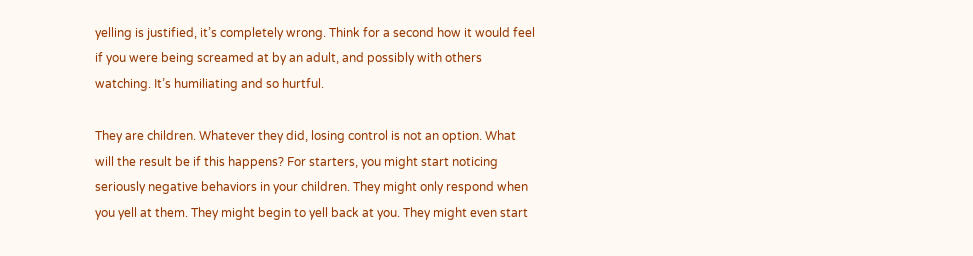yelling is justified, it’s completely wrong. Think for a second how it would feel if you were being screamed at by an adult, and possibly with others watching. It’s humiliating and so hurtful.

They are children. Whatever they did, losing control is not an option. What will the result be if this happens? For starters, you might start noticing seriously negative behaviors in your children. They might only respond when you yell at them. They might begin to yell back at you. They might even start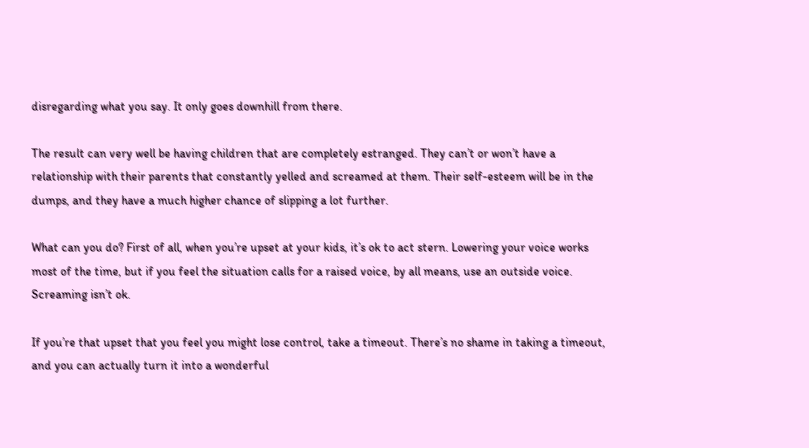disregarding what you say. It only goes downhill from there.

The result can very well be having children that are completely estranged. They can’t or won’t have a relationship with their parents that constantly yelled and screamed at them. Their self-esteem will be in the dumps, and they have a much higher chance of slipping a lot further.

What can you do? First of all, when you’re upset at your kids, it’s ok to act stern. Lowering your voice works most of the time, but if you feel the situation calls for a raised voice, by all means, use an outside voice. Screaming isn’t ok.

If you’re that upset that you feel you might lose control, take a timeout. There’s no shame in taking a timeout, and you can actually turn it into a wonderful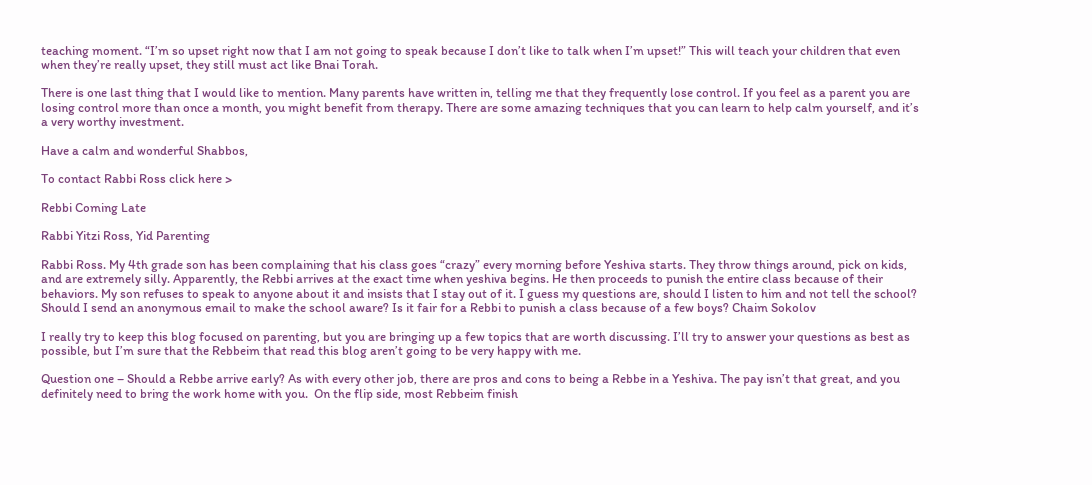teaching moment. “I’m so upset right now that I am not going to speak because I don’t like to talk when I’m upset!” This will teach your children that even when they’re really upset, they still must act like Bnai Torah.

There is one last thing that I would like to mention. Many parents have written in, telling me that they frequently lose control. If you feel as a parent you are losing control more than once a month, you might benefit from therapy. There are some amazing techniques that you can learn to help calm yourself, and it’s a very worthy investment.

Have a calm and wonderful Shabbos,

To contact Rabbi Ross click here >

Rebbi Coming Late

Rabbi Yitzi Ross, Yid Parenting

Rabbi Ross. My 4th grade son has been complaining that his class goes “crazy” every morning before Yeshiva starts. They throw things around, pick on kids, and are extremely silly. Apparently, the Rebbi arrives at the exact time when yeshiva begins. He then proceeds to punish the entire class because of their behaviors. My son refuses to speak to anyone about it and insists that I stay out of it. I guess my questions are, should I listen to him and not tell the school? Should I send an anonymous email to make the school aware? Is it fair for a Rebbi to punish a class because of a few boys? Chaim Sokolov

I really try to keep this blog focused on parenting, but you are bringing up a few topics that are worth discussing. I’ll try to answer your questions as best as possible, but I’m sure that the Rebbeim that read this blog aren’t going to be very happy with me.

Question one – Should a Rebbe arrive early? As with every other job, there are pros and cons to being a Rebbe in a Yeshiva. The pay isn’t that great, and you definitely need to bring the work home with you.  On the flip side, most Rebbeim finish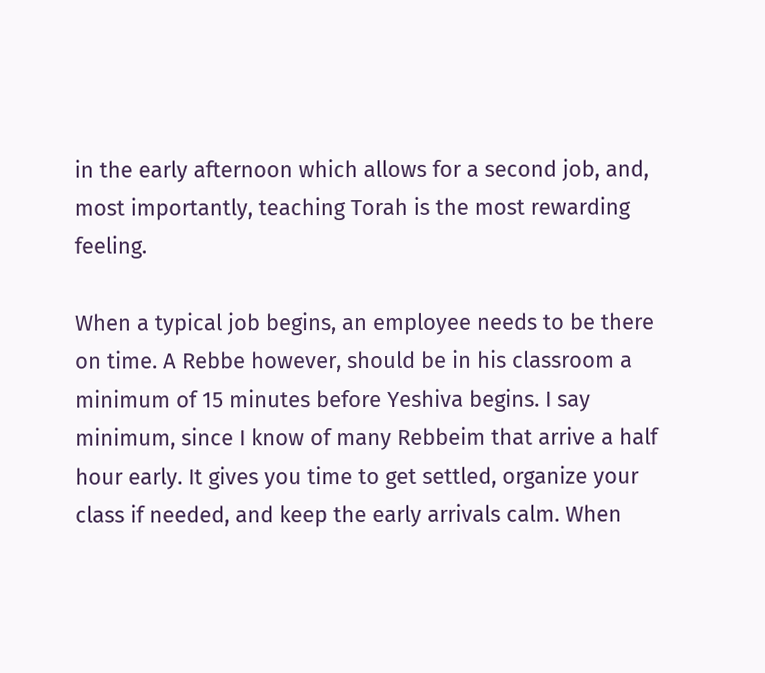in the early afternoon which allows for a second job, and, most importantly, teaching Torah is the most rewarding feeling.

When a typical job begins, an employee needs to be there on time. A Rebbe however, should be in his classroom a minimum of 15 minutes before Yeshiva begins. I say minimum, since I know of many Rebbeim that arrive a half hour early. It gives you time to get settled, organize your class if needed, and keep the early arrivals calm. When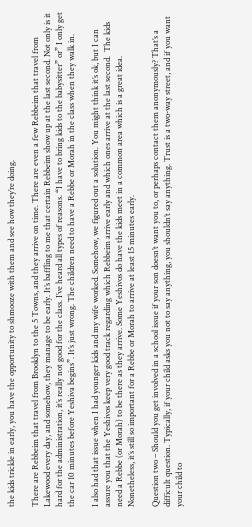the kids trickle in early, you have the opportunity to shmooze with them and see how they’re doing.

There are Rebbeim that travel from Brooklyn to the 5 Towns, and they arrive on time. There are even a few Rebbeim that travel from Lakewood every day, and somehow, they manage to be early. It’s baffling to me that certain Rebbeim show up at the last second. Not only is it hard for the administration, it’s really not good for the class. I’ve heard all types of reasons. “I have to bring kids to the babysitter” or” I only get the car 10 minutes before Yeshiva begins”. It’s just wrong. The children need to have a Rebbe or Morah in the class when they walk in.

I also had that issue when I had younger kids and my wife worked. Somehow, we figured out a solution. You might think it’s ok, but I can assure you that the Yeshivos keep very good track regarding which Rebbeim arrive early and which ones arrive at the last second.  The kids need a Rebbe (or Morah) to be there as they arrive. Some Yeshivos do have the kids meet in a common area which is a great idea. Nonetheless, it’s still so important for a Rebbe or Morah to arrive at least 15 minutes early.

Question two – Should you get involved in a school issue if your son doesn’t want you to, or perhaps contact them anonymously? That’s a difficult question. Typically, if your child asks you not to say anything, you shouldn’t say anything. Trust is a two-way street, and if you want your child to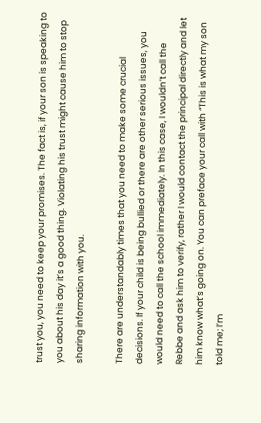trust you, you need to keep your promises. The fact is, if your son is speaking to you about his day it’s a good thing. Violating his trust might cause him to stop sharing information with you.

There are understandably times that you need to make some crucial decisions. If your child is being bullied or there are other serious issues, you would need to call the school immediately. In this case, I wouldn’t call the Rebbe and ask him to verify, rather I would contact the principal directly and let him know what’s going on. You can preface your call with “This is what my son told me; I’m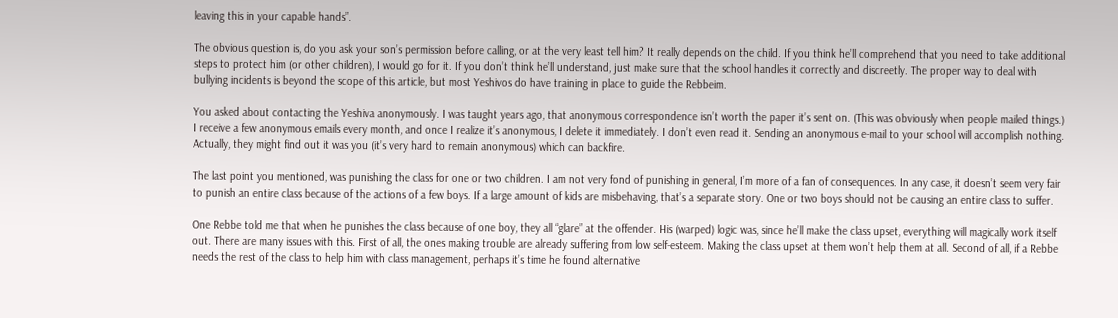leaving this in your capable hands”.

The obvious question is, do you ask your son’s permission before calling, or at the very least tell him? It really depends on the child. If you think he’ll comprehend that you need to take additional steps to protect him (or other children), I would go for it. If you don’t think he’ll understand, just make sure that the school handles it correctly and discreetly. The proper way to deal with bullying incidents is beyond the scope of this article, but most Yeshivos do have training in place to guide the Rebbeim.

You asked about contacting the Yeshiva anonymously. I was taught years ago, that anonymous correspondence isn’t worth the paper it’s sent on. (This was obviously when people mailed things.) I receive a few anonymous emails every month, and once I realize it’s anonymous, I delete it immediately. I don’t even read it. Sending an anonymous e-mail to your school will accomplish nothing. Actually, they might find out it was you (it’s very hard to remain anonymous) which can backfire.

The last point you mentioned, was punishing the class for one or two children. I am not very fond of punishing in general, I’m more of a fan of consequences. In any case, it doesn’t seem very fair to punish an entire class because of the actions of a few boys. If a large amount of kids are misbehaving, that’s a separate story. One or two boys should not be causing an entire class to suffer.

One Rebbe told me that when he punishes the class because of one boy, they all “glare” at the offender. His (warped) logic was, since he’ll make the class upset, everything will magically work itself out. There are many issues with this. First of all, the ones making trouble are already suffering from low self-esteem. Making the class upset at them won’t help them at all. Second of all, if a Rebbe needs the rest of the class to help him with class management, perhaps it’s time he found alternative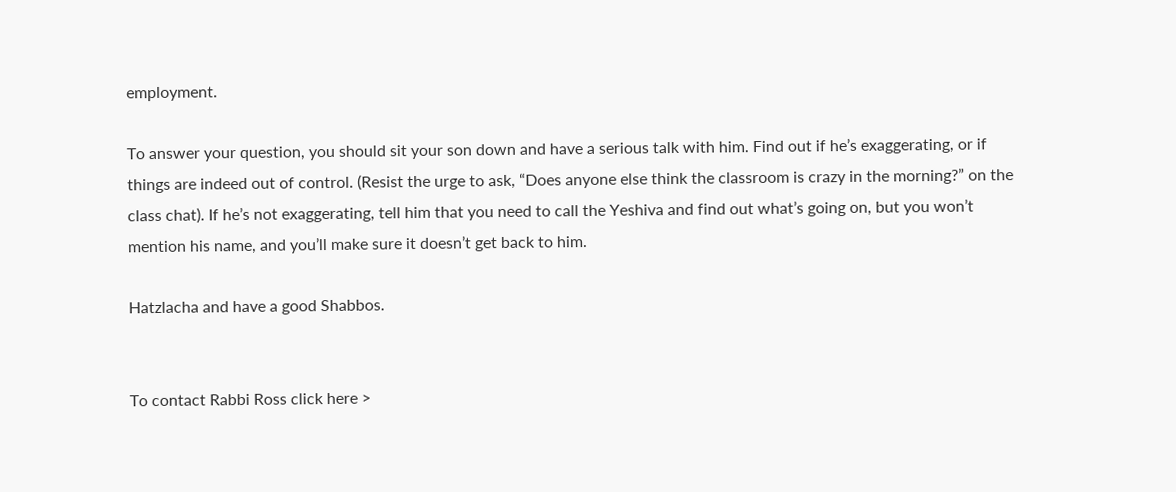employment.

To answer your question, you should sit your son down and have a serious talk with him. Find out if he’s exaggerating, or if things are indeed out of control. (Resist the urge to ask, “Does anyone else think the classroom is crazy in the morning?” on the class chat). If he’s not exaggerating, tell him that you need to call the Yeshiva and find out what’s going on, but you won’t mention his name, and you’ll make sure it doesn’t get back to him.

Hatzlacha and have a good Shabbos.


To contact Rabbi Ross click here >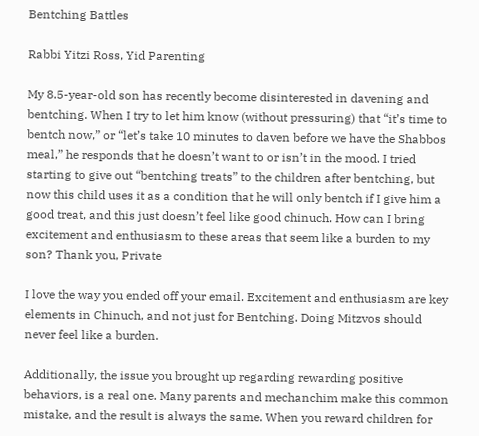Bentching Battles

Rabbi Yitzi Ross, Yid Parenting

My 8.5-year-old son has recently become disinterested in davening and bentching. When I try to let him know (without pressuring) that “it’s time to bentch now,” or “let’s take 10 minutes to daven before we have the Shabbos meal,” he responds that he doesn’t want to or isn’t in the mood. I tried starting to give out “bentching treats” to the children after bentching, but now this child uses it as a condition that he will only bentch if I give him a good treat, and this just doesn’t feel like good chinuch. How can I bring excitement and enthusiasm to these areas that seem like a burden to my son? Thank you, Private

I love the way you ended off your email. Excitement and enthusiasm are key elements in Chinuch, and not just for Bentching. Doing Mitzvos should never feel like a burden.

Additionally, the issue you brought up regarding rewarding positive behaviors, is a real one. Many parents and mechanchim make this common mistake, and the result is always the same. When you reward children for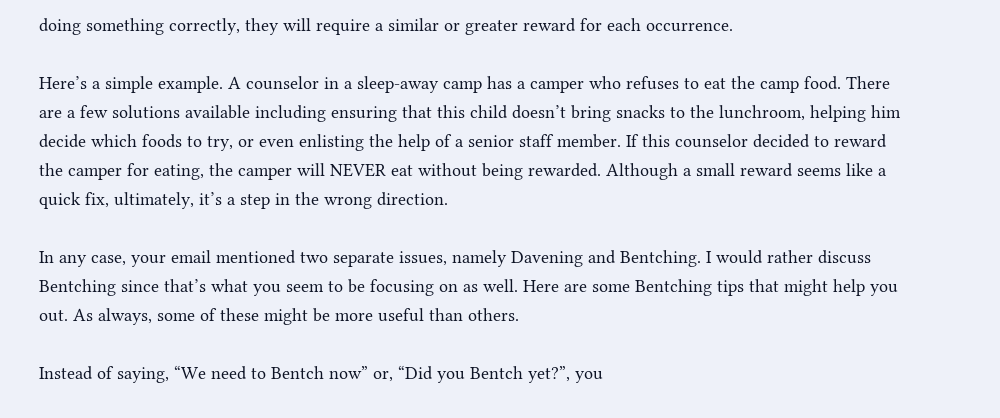doing something correctly, they will require a similar or greater reward for each occurrence.

Here’s a simple example. A counselor in a sleep-away camp has a camper who refuses to eat the camp food. There are a few solutions available including ensuring that this child doesn’t bring snacks to the lunchroom, helping him decide which foods to try, or even enlisting the help of a senior staff member. If this counselor decided to reward the camper for eating, the camper will NEVER eat without being rewarded. Although a small reward seems like a quick fix, ultimately, it’s a step in the wrong direction.

In any case, your email mentioned two separate issues, namely Davening and Bentching. I would rather discuss Bentching since that’s what you seem to be focusing on as well. Here are some Bentching tips that might help you out. As always, some of these might be more useful than others.

Instead of saying, “We need to Bentch now” or, “Did you Bentch yet?”, you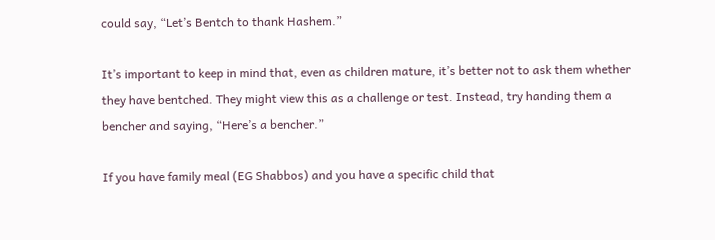could say, “Let’s Bentch to thank Hashem.”

It’s important to keep in mind that, even as children mature, it’s better not to ask them whether they have bentched. They might view this as a challenge or test. Instead, try handing them a bencher and saying, “Here’s a bencher.”

If you have family meal (EG Shabbos) and you have a specific child that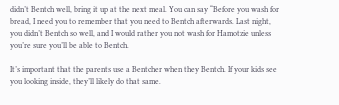didn’t Bentch well, bring it up at the next meal. You can say “Before you wash for bread, I need you to remember that you need to Bentch afterwards. Last night, you didn’t Bentch so well, and I would rather you not wash for Hamotzie unless you’re sure you’ll be able to Bentch.

It’s important that the parents use a Bentcher when they Bentch. If your kids see you looking inside, they’ll likely do that same.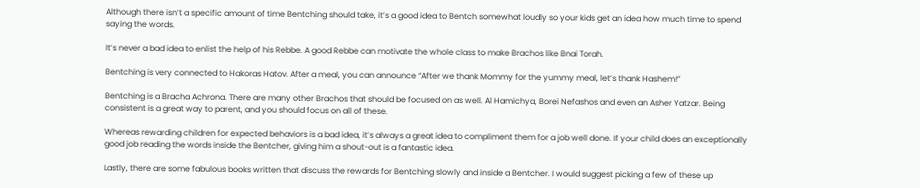Although there isn’t a specific amount of time Bentching should take, it’s a good idea to Bentch somewhat loudly so your kids get an idea how much time to spend saying the words.

It’s never a bad idea to enlist the help of his Rebbe. A good Rebbe can motivate the whole class to make Brachos like Bnai Torah.

Bentching is very connected to Hakoras Hatov. After a meal, you can announce “After we thank Mommy for the yummy meal, let’s thank Hashem!”

Bentching is a Bracha Achrona. There are many other Brachos that should be focused on as well. Al Hamichya, Borei Nefashos and even an Asher Yatzar. Being consistent is a great way to parent, and you should focus on all of these.

Whereas rewarding children for expected behaviors is a bad idea, it’s always a great idea to compliment them for a job well done. If your child does an exceptionally good job reading the words inside the Bentcher, giving him a shout-out is a fantastic idea.

Lastly, there are some fabulous books written that discuss the rewards for Bentching slowly and inside a Bentcher. I would suggest picking a few of these up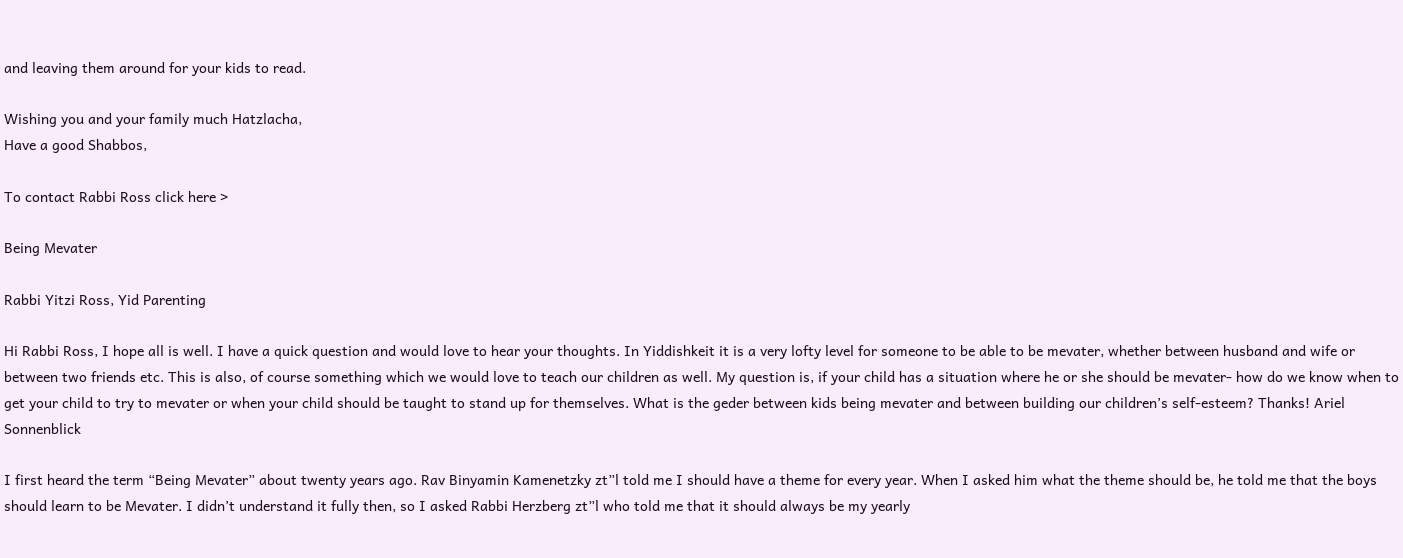and leaving them around for your kids to read.

Wishing you and your family much Hatzlacha,
Have a good Shabbos,

To contact Rabbi Ross click here >

Being Mevater

Rabbi Yitzi Ross, Yid Parenting

Hi Rabbi Ross, I hope all is well. I have a quick question and would love to hear your thoughts. In Yiddishkeit it is a very lofty level for someone to be able to be mevater, whether between husband and wife or between two friends etc. This is also, of course something which we would love to teach our children as well. My question is, if your child has a situation where he or she should be mevater- how do we know when to get your child to try to mevater or when your child should be taught to stand up for themselves. What is the geder between kids being mevater and between building our children’s self-esteem? Thanks! Ariel Sonnenblick

I first heard the term “Being Mevater” about twenty years ago. Rav Binyamin Kamenetzky zt”l told me I should have a theme for every year. When I asked him what the theme should be, he told me that the boys should learn to be Mevater. I didn’t understand it fully then, so I asked Rabbi Herzberg zt”l who told me that it should always be my yearly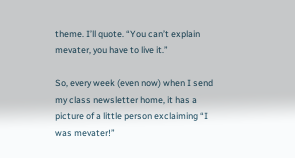theme. I’ll quote. “You can’t explain mevater, you have to live it.”

So, every week (even now) when I send my class newsletter home, it has a picture of a little person exclaiming “I was mevater!”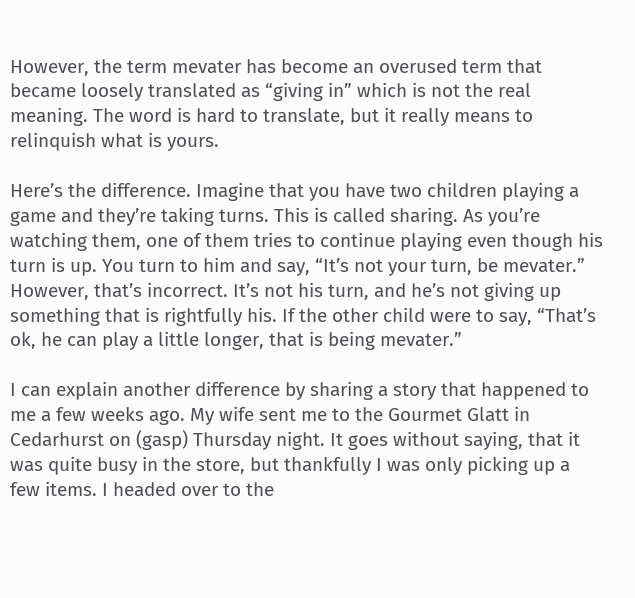However, the term mevater has become an overused term that became loosely translated as “giving in” which is not the real meaning. The word is hard to translate, but it really means to relinquish what is yours.

Here’s the difference. Imagine that you have two children playing a game and they’re taking turns. This is called sharing. As you’re watching them, one of them tries to continue playing even though his turn is up. You turn to him and say, “It’s not your turn, be mevater.” However, that’s incorrect. It’s not his turn, and he’s not giving up something that is rightfully his. If the other child were to say, “That’s ok, he can play a little longer, that is being mevater.”

I can explain another difference by sharing a story that happened to me a few weeks ago. My wife sent me to the Gourmet Glatt in Cedarhurst on (gasp) Thursday night. It goes without saying, that it was quite busy in the store, but thankfully I was only picking up a few items. I headed over to the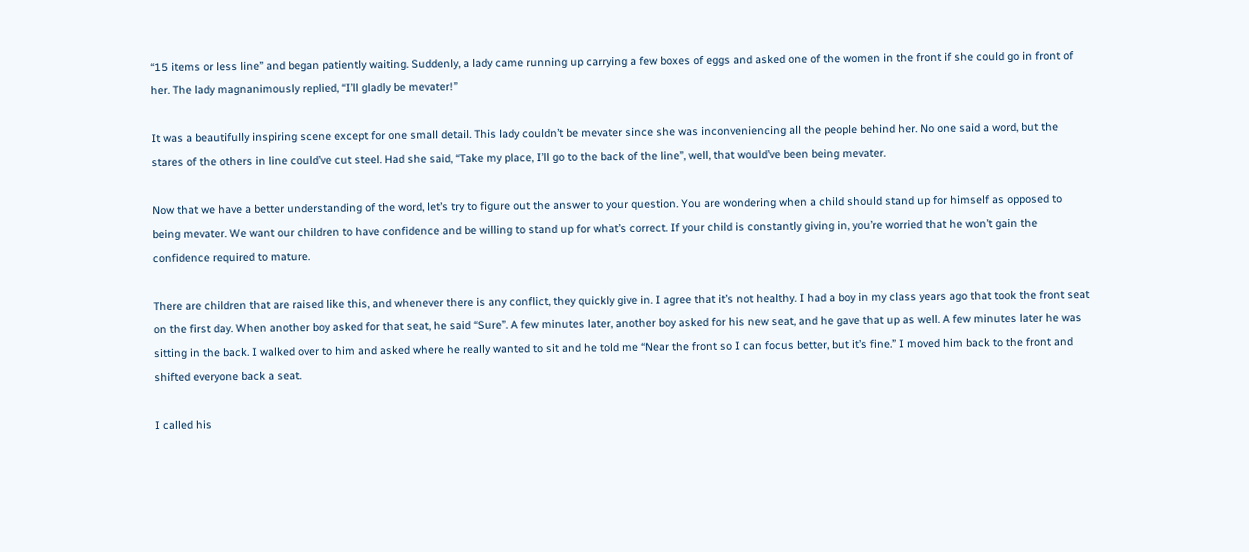“15 items or less line” and began patiently waiting. Suddenly, a lady came running up carrying a few boxes of eggs and asked one of the women in the front if she could go in front of her. The lady magnanimously replied, “I’ll gladly be mevater!”

It was a beautifully inspiring scene except for one small detail. This lady couldn’t be mevater since she was inconveniencing all the people behind her. No one said a word, but the stares of the others in line could’ve cut steel. Had she said, “Take my place, I’ll go to the back of the line”, well, that would’ve been being mevater.

Now that we have a better understanding of the word, let’s try to figure out the answer to your question. You are wondering when a child should stand up for himself as opposed to being mevater. We want our children to have confidence and be willing to stand up for what’s correct. If your child is constantly giving in, you’re worried that he won’t gain the confidence required to mature.

There are children that are raised like this, and whenever there is any conflict, they quickly give in. I agree that it’s not healthy. I had a boy in my class years ago that took the front seat on the first day. When another boy asked for that seat, he said “Sure”. A few minutes later, another boy asked for his new seat, and he gave that up as well. A few minutes later he was sitting in the back. I walked over to him and asked where he really wanted to sit and he told me “Near the front so I can focus better, but it’s fine.” I moved him back to the front and shifted everyone back a seat.

I called his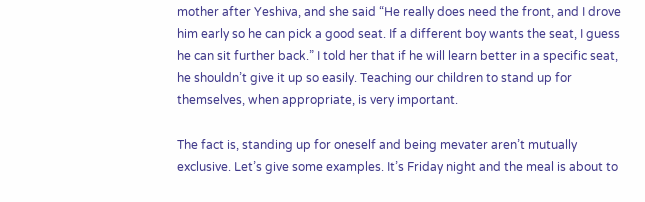mother after Yeshiva, and she said “He really does need the front, and I drove him early so he can pick a good seat. If a different boy wants the seat, I guess he can sit further back.” I told her that if he will learn better in a specific seat, he shouldn’t give it up so easily. Teaching our children to stand up for themselves, when appropriate, is very important.

The fact is, standing up for oneself and being mevater aren’t mutually exclusive. Let’s give some examples. It’s Friday night and the meal is about to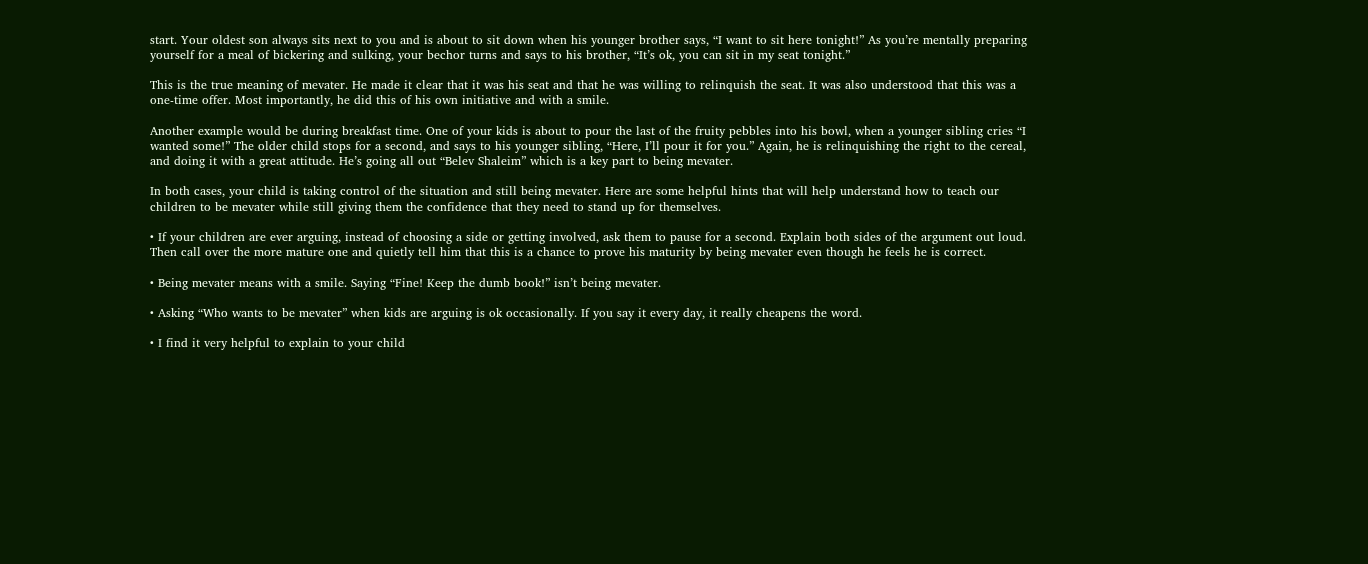start. Your oldest son always sits next to you and is about to sit down when his younger brother says, “I want to sit here tonight!” As you’re mentally preparing yourself for a meal of bickering and sulking, your bechor turns and says to his brother, “It’s ok, you can sit in my seat tonight.”

This is the true meaning of mevater. He made it clear that it was his seat and that he was willing to relinquish the seat. It was also understood that this was a one-time offer. Most importantly, he did this of his own initiative and with a smile.

Another example would be during breakfast time. One of your kids is about to pour the last of the fruity pebbles into his bowl, when a younger sibling cries “I wanted some!” The older child stops for a second, and says to his younger sibling, “Here, I’ll pour it for you.” Again, he is relinquishing the right to the cereal, and doing it with a great attitude. He’s going all out “Belev Shaleim” which is a key part to being mevater.

In both cases, your child is taking control of the situation and still being mevater. Here are some helpful hints that will help understand how to teach our children to be mevater while still giving them the confidence that they need to stand up for themselves.

• If your children are ever arguing, instead of choosing a side or getting involved, ask them to pause for a second. Explain both sides of the argument out loud. Then call over the more mature one and quietly tell him that this is a chance to prove his maturity by being mevater even though he feels he is correct.

• Being mevater means with a smile. Saying “Fine! Keep the dumb book!” isn’t being mevater.

• Asking “Who wants to be mevater” when kids are arguing is ok occasionally. If you say it every day, it really cheapens the word.

• I find it very helpful to explain to your child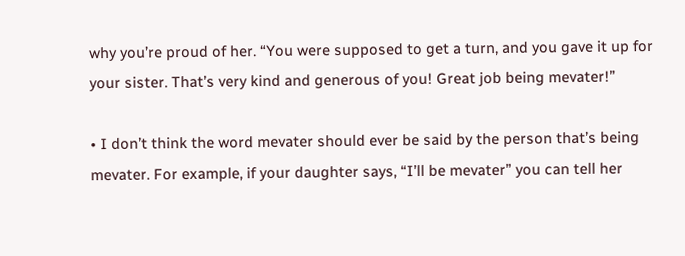why you’re proud of her. “You were supposed to get a turn, and you gave it up for your sister. That’s very kind and generous of you! Great job being mevater!”

• I don’t think the word mevater should ever be said by the person that’s being mevater. For example, if your daughter says, “I’ll be mevater” you can tell her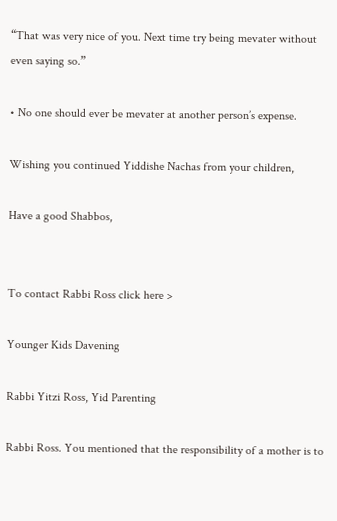“That was very nice of you. Next time try being mevater without even saying so.”

• No one should ever be mevater at another person’s expense.

Wishing you continued Yiddishe Nachas from your children,

Have a good Shabbos,


To contact Rabbi Ross click here >

Younger Kids Davening

Rabbi Yitzi Ross, Yid Parenting

Rabbi Ross. You mentioned that the responsibility of a mother is to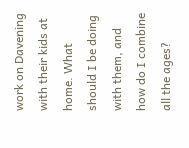work on Davening with their kids at home. What should I be doing with them, and how do I combine all the ages?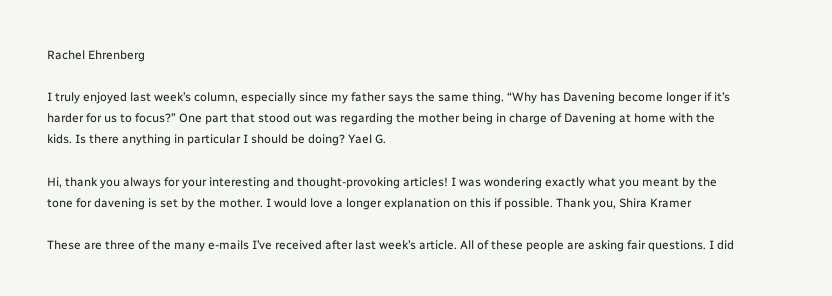Rachel Ehrenberg

I truly enjoyed last week’s column, especially since my father says the same thing. “Why has Davening become longer if it’s harder for us to focus?” One part that stood out was regarding the mother being in charge of Davening at home with the kids. Is there anything in particular I should be doing? Yael G.

Hi, thank you always for your interesting and thought-provoking articles! I was wondering exactly what you meant by the tone for davening is set by the mother. I would love a longer explanation on this if possible. Thank you, Shira Kramer

These are three of the many e-mails I’ve received after last week’s article. All of these people are asking fair questions. I did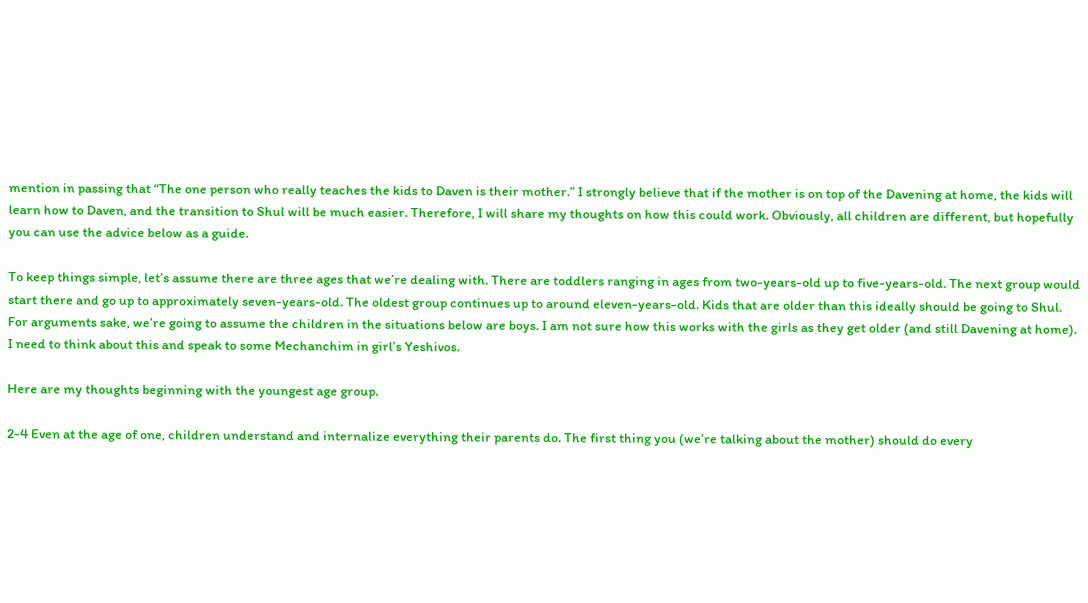mention in passing that “The one person who really teaches the kids to Daven is their mother.” I strongly believe that if the mother is on top of the Davening at home, the kids will learn how to Daven, and the transition to Shul will be much easier. Therefore, I will share my thoughts on how this could work. Obviously, all children are different, but hopefully you can use the advice below as a guide.

To keep things simple, let’s assume there are three ages that we’re dealing with. There are toddlers ranging in ages from two-years-old up to five-years-old. The next group would start there and go up to approximately seven-years-old. The oldest group continues up to around eleven-years-old. Kids that are older than this ideally should be going to Shul. For arguments sake, we’re going to assume the children in the situations below are boys. I am not sure how this works with the girls as they get older (and still Davening at home). I need to think about this and speak to some Mechanchim in girl’s Yeshivos.

Here are my thoughts beginning with the youngest age group.

2-4 Even at the age of one, children understand and internalize everything their parents do. The first thing you (we’re talking about the mother) should do every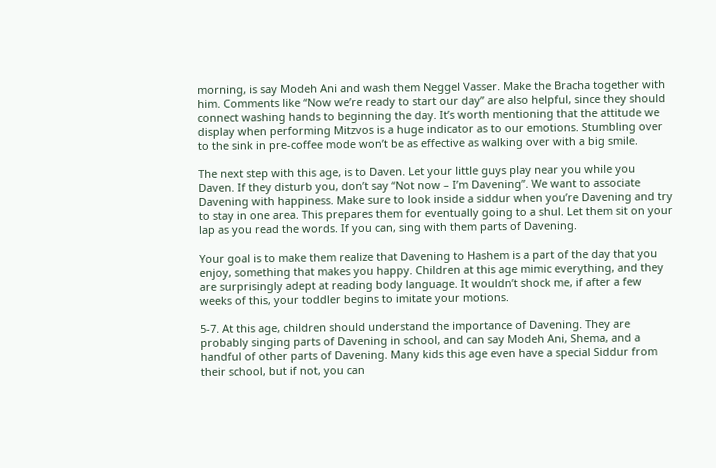morning, is say Modeh Ani and wash them Neggel Vasser. Make the Bracha together with him. Comments like “Now we’re ready to start our day” are also helpful, since they should connect washing hands to beginning the day. It’s worth mentioning that the attitude we display when performing Mitzvos is a huge indicator as to our emotions. Stumbling over to the sink in pre-coffee mode won’t be as effective as walking over with a big smile.

The next step with this age, is to Daven. Let your little guys play near you while you Daven. If they disturb you, don’t say “Not now – I’m Davening”. We want to associate Davening with happiness. Make sure to look inside a siddur when you’re Davening and try to stay in one area. This prepares them for eventually going to a shul. Let them sit on your lap as you read the words. If you can, sing with them parts of Davening.

Your goal is to make them realize that Davening to Hashem is a part of the day that you enjoy, something that makes you happy. Children at this age mimic everything, and they are surprisingly adept at reading body language. It wouldn’t shock me, if after a few weeks of this, your toddler begins to imitate your motions.

5-7. At this age, children should understand the importance of Davening. They are probably singing parts of Davening in school, and can say Modeh Ani, Shema, and a handful of other parts of Davening. Many kids this age even have a special Siddur from their school, but if not, you can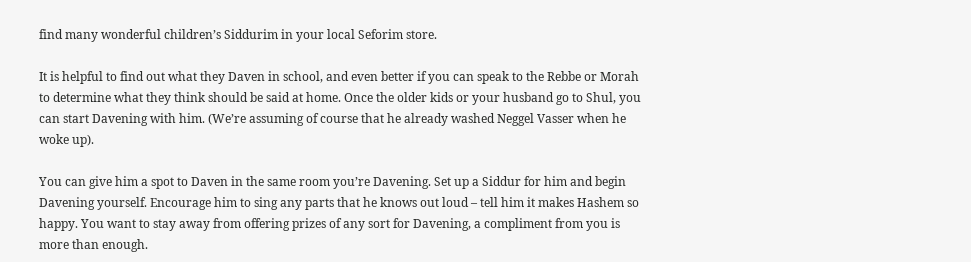find many wonderful children’s Siddurim in your local Seforim store.

It is helpful to find out what they Daven in school, and even better if you can speak to the Rebbe or Morah to determine what they think should be said at home. Once the older kids or your husband go to Shul, you can start Davening with him. (We’re assuming of course that he already washed Neggel Vasser when he woke up).

You can give him a spot to Daven in the same room you’re Davening. Set up a Siddur for him and begin Davening yourself. Encourage him to sing any parts that he knows out loud – tell him it makes Hashem so happy. You want to stay away from offering prizes of any sort for Davening, a compliment from you is more than enough.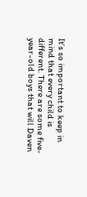It’s so important to keep in mind that every child is different. There are some five-year-old boys that will Daven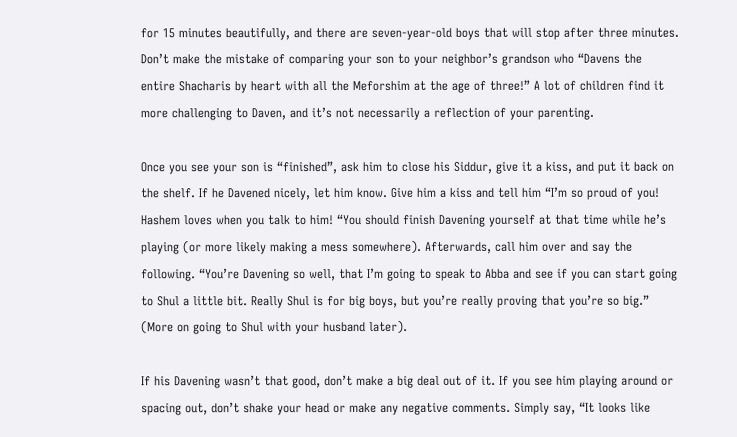for 15 minutes beautifully, and there are seven-year-old boys that will stop after three minutes. Don’t make the mistake of comparing your son to your neighbor’s grandson who “Davens the entire Shacharis by heart with all the Meforshim at the age of three!” A lot of children find it more challenging to Daven, and it’s not necessarily a reflection of your parenting.

Once you see your son is “finished”, ask him to close his Siddur, give it a kiss, and put it back on the shelf. If he Davened nicely, let him know. Give him a kiss and tell him “I’m so proud of you! Hashem loves when you talk to him! “You should finish Davening yourself at that time while he’s playing (or more likely making a mess somewhere). Afterwards, call him over and say the following. “You’re Davening so well, that I’m going to speak to Abba and see if you can start going to Shul a little bit. Really Shul is for big boys, but you’re really proving that you’re so big.” (More on going to Shul with your husband later).

If his Davening wasn’t that good, don’t make a big deal out of it. If you see him playing around or spacing out, don’t shake your head or make any negative comments. Simply say, “It looks like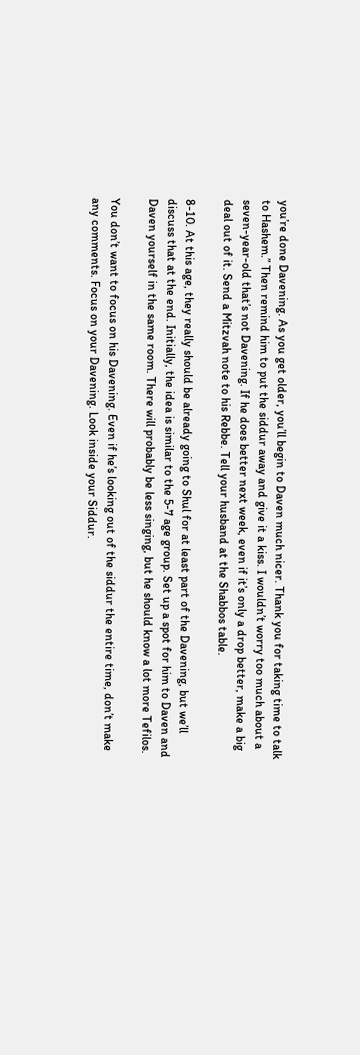you’re done Davening. As you get older, you’ll begin to Daven much nicer. Thank you for taking time to talk to Hashem.” Then remind him to put the siddur away and give it a kiss. I wouldn’t worry too much about a seven-year-old that’s not Davening. If he does better next week, even if it’s only a drop better, make a big deal out of it. Send a Mitzvah note to his Rebbe. Tell your husband at the Shabbos table.

8-10. At this age, they really should be already going to Shul for at least part of the Davening, but we’ll discuss that at the end. Initially, the idea is similar to the 5-7 age group. Set up a spot for him to Daven and Daven yourself in the same room. There will probably be less singing, but he should know a lot more Tefilos.

You don’t want to focus on his Davening. Even if he’s looking out of the siddur the entire time, don’t make any comments. Focus on your Davening. Look inside your Siddur.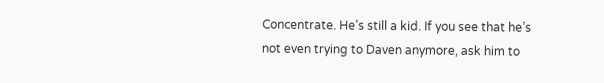Concentrate. He’s still a kid. If you see that he’s not even trying to Daven anymore, ask him to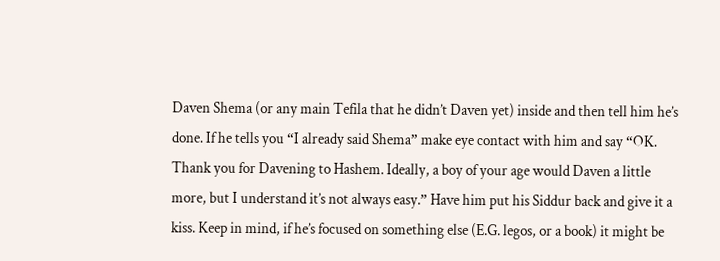Daven Shema (or any main Tefila that he didn’t Daven yet) inside and then tell him he’s done. If he tells you “I already said Shema” make eye contact with him and say “OK. Thank you for Davening to Hashem. Ideally, a boy of your age would Daven a little more, but I understand it’s not always easy.” Have him put his Siddur back and give it a kiss. Keep in mind, if he’s focused on something else (E.G. legos, or a book) it might be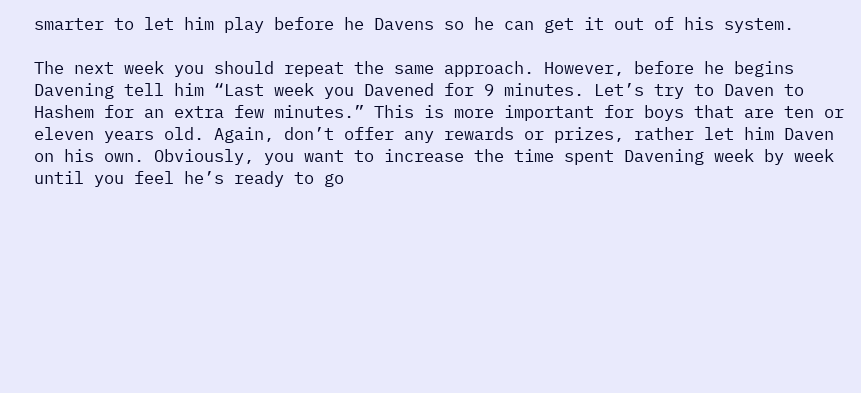smarter to let him play before he Davens so he can get it out of his system.

The next week you should repeat the same approach. However, before he begins Davening tell him “Last week you Davened for 9 minutes. Let’s try to Daven to Hashem for an extra few minutes.” This is more important for boys that are ten or eleven years old. Again, don’t offer any rewards or prizes, rather let him Daven on his own. Obviously, you want to increase the time spent Davening week by week until you feel he’s ready to go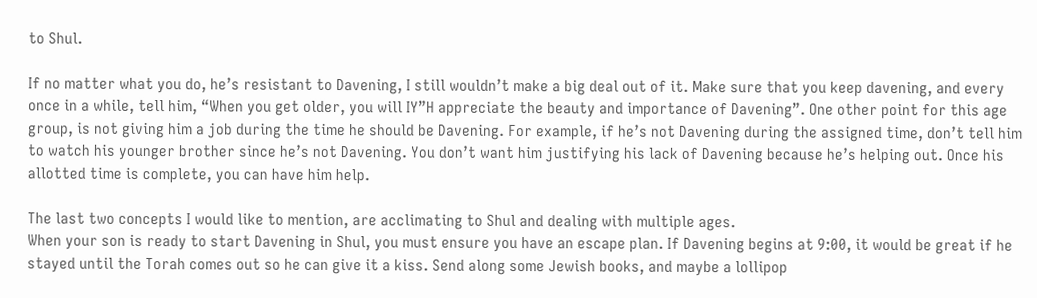to Shul.

If no matter what you do, he’s resistant to Davening, I still wouldn’t make a big deal out of it. Make sure that you keep davening, and every once in a while, tell him, “When you get older, you will IY”H appreciate the beauty and importance of Davening”. One other point for this age group, is not giving him a job during the time he should be Davening. For example, if he’s not Davening during the assigned time, don’t tell him to watch his younger brother since he’s not Davening. You don’t want him justifying his lack of Davening because he’s helping out. Once his allotted time is complete, you can have him help.

The last two concepts I would like to mention, are acclimating to Shul and dealing with multiple ages.
When your son is ready to start Davening in Shul, you must ensure you have an escape plan. If Davening begins at 9:00, it would be great if he stayed until the Torah comes out so he can give it a kiss. Send along some Jewish books, and maybe a lollipop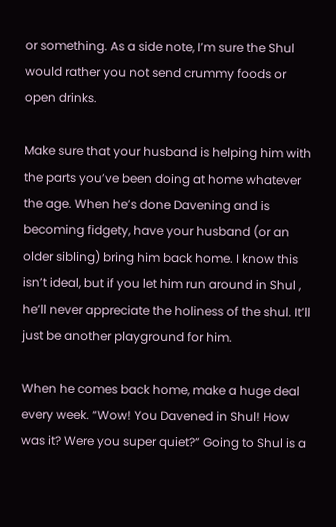or something. As a side note, I’m sure the Shul would rather you not send crummy foods or open drinks.

Make sure that your husband is helping him with the parts you’ve been doing at home whatever the age. When he’s done Davening and is becoming fidgety, have your husband (or an older sibling) bring him back home. I know this isn’t ideal, but if you let him run around in Shul , he’ll never appreciate the holiness of the shul. It’ll just be another playground for him.

When he comes back home, make a huge deal every week. “Wow! You Davened in Shul! How was it? Were you super quiet?” Going to Shul is a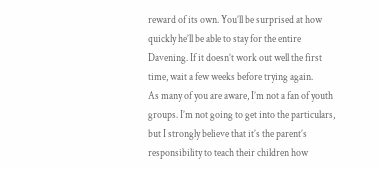reward of its own. You’ll be surprised at how quickly he’ll be able to stay for the entire Davening. If it doesn’t work out well the first time, wait a few weeks before trying again.
As many of you are aware, I’m not a fan of youth groups. I’m not going to get into the particulars, but I strongly believe that it’s the parent’s responsibility to teach their children how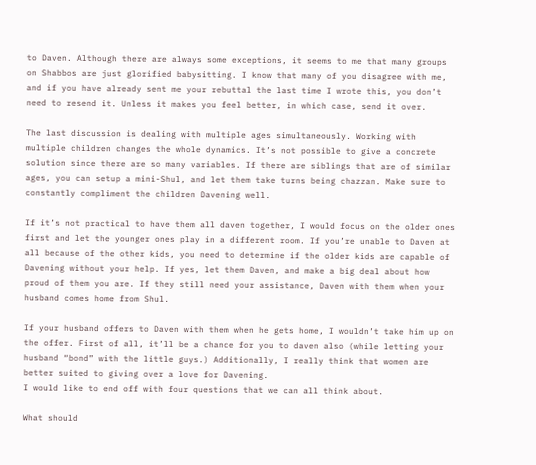to Daven. Although there are always some exceptions, it seems to me that many groups on Shabbos are just glorified babysitting. I know that many of you disagree with me, and if you have already sent me your rebuttal the last time I wrote this, you don’t need to resend it. Unless it makes you feel better, in which case, send it over.

The last discussion is dealing with multiple ages simultaneously. Working with multiple children changes the whole dynamics. It’s not possible to give a concrete solution since there are so many variables. If there are siblings that are of similar ages, you can setup a mini-Shul, and let them take turns being chazzan. Make sure to constantly compliment the children Davening well.

If it’s not practical to have them all daven together, I would focus on the older ones first and let the younger ones play in a different room. If you’re unable to Daven at all because of the other kids, you need to determine if the older kids are capable of Davening without your help. If yes, let them Daven, and make a big deal about how proud of them you are. If they still need your assistance, Daven with them when your husband comes home from Shul.

If your husband offers to Daven with them when he gets home, I wouldn’t take him up on the offer. First of all, it’ll be a chance for you to daven also (while letting your husband “bond” with the little guys.) Additionally, I really think that women are better suited to giving over a love for Davening.
I would like to end off with four questions that we can all think about.

What should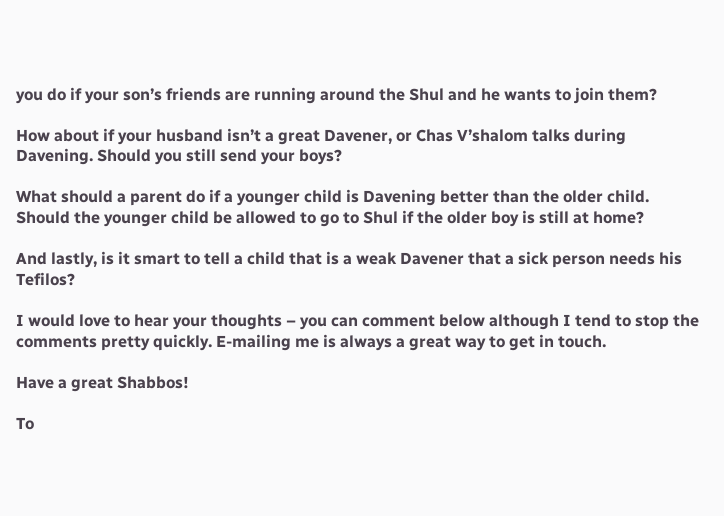you do if your son’s friends are running around the Shul and he wants to join them?

How about if your husband isn’t a great Davener, or Chas V’shalom talks during Davening. Should you still send your boys?

What should a parent do if a younger child is Davening better than the older child. Should the younger child be allowed to go to Shul if the older boy is still at home?

And lastly, is it smart to tell a child that is a weak Davener that a sick person needs his Tefilos?

I would love to hear your thoughts – you can comment below although I tend to stop the comments pretty quickly. E-mailing me is always a great way to get in touch.

Have a great Shabbos!

To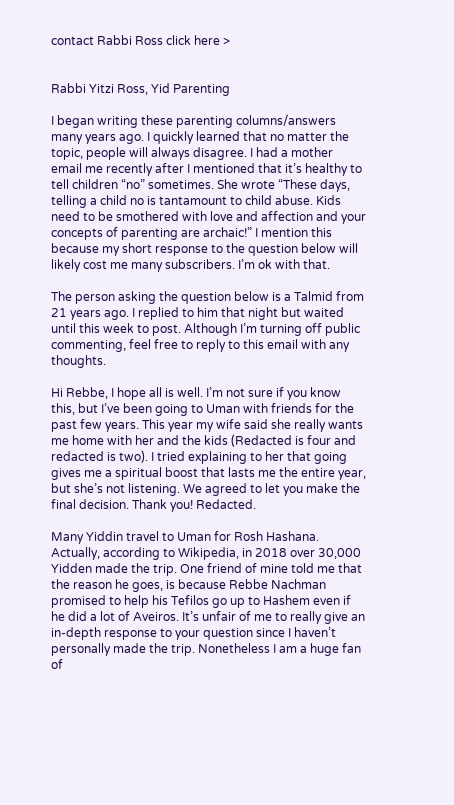contact Rabbi Ross click here >


Rabbi Yitzi Ross, Yid Parenting

I began writing these parenting columns/answers many years ago. I quickly learned that no matter the topic, people will always disagree. I had a mother email me recently after I mentioned that it’s healthy to tell children “no” sometimes. She wrote “These days, telling a child no is tantamount to child abuse. Kids need to be smothered with love and affection and your concepts of parenting are archaic!” I mention this because my short response to the question below will likely cost me many subscribers. I’m ok with that.

The person asking the question below is a Talmid from 21 years ago. I replied to him that night but waited until this week to post. Although I’m turning off public commenting, feel free to reply to this email with any thoughts.

Hi Rebbe, I hope all is well. I’m not sure if you know this, but I’ve been going to Uman with friends for the past few years. This year my wife said she really wants me home with her and the kids (Redacted is four and redacted is two). I tried explaining to her that going gives me a spiritual boost that lasts me the entire year, but she’s not listening. We agreed to let you make the final decision. Thank you! Redacted.

Many Yiddin travel to Uman for Rosh Hashana. Actually, according to Wikipedia, in 2018 over 30,000 Yidden made the trip. One friend of mine told me that the reason he goes, is because Rebbe Nachman promised to help his Tefilos go up to Hashem even if he did a lot of Aveiros. It’s unfair of me to really give an in-depth response to your question since I haven’t personally made the trip. Nonetheless I am a huge fan of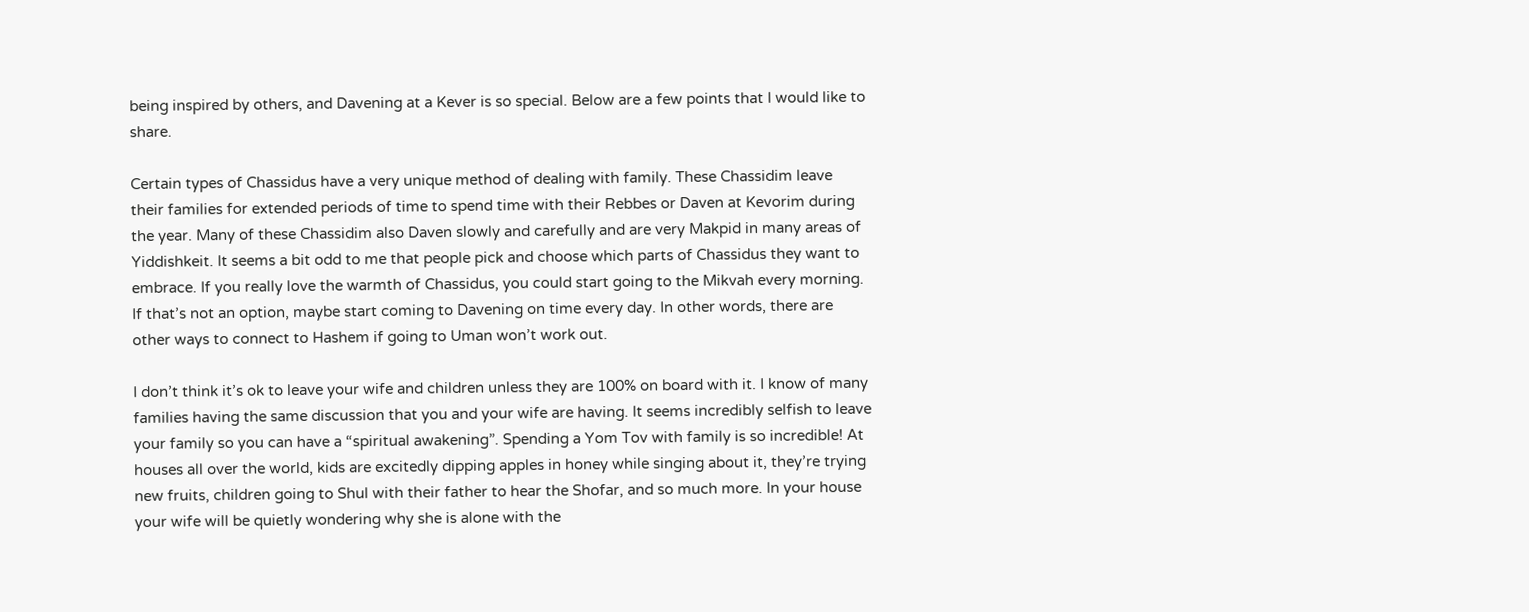being inspired by others, and Davening at a Kever is so special. Below are a few points that I would like to share.

Certain types of Chassidus have a very unique method of dealing with family. These Chassidim leave their families for extended periods of time to spend time with their Rebbes or Daven at Kevorim during the year. Many of these Chassidim also Daven slowly and carefully and are very Makpid in many areas of Yiddishkeit. It seems a bit odd to me that people pick and choose which parts of Chassidus they want to embrace. If you really love the warmth of Chassidus, you could start going to the Mikvah every morning. If that’s not an option, maybe start coming to Davening on time every day. In other words, there are other ways to connect to Hashem if going to Uman won’t work out.

I don’t think it’s ok to leave your wife and children unless they are 100% on board with it. I know of many families having the same discussion that you and your wife are having. It seems incredibly selfish to leave your family so you can have a “spiritual awakening”. Spending a Yom Tov with family is so incredible! At houses all over the world, kids are excitedly dipping apples in honey while singing about it, they’re trying new fruits, children going to Shul with their father to hear the Shofar, and so much more. In your house your wife will be quietly wondering why she is alone with the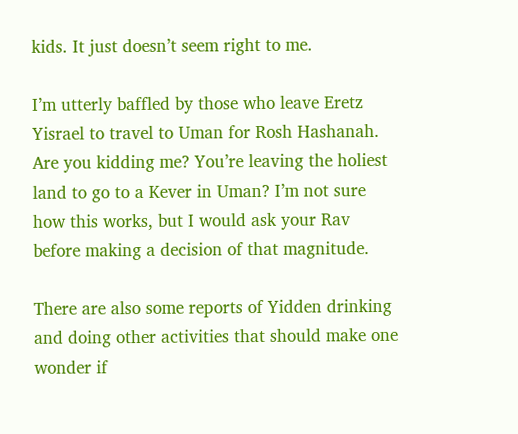kids. It just doesn’t seem right to me.

I’m utterly baffled by those who leave Eretz Yisrael to travel to Uman for Rosh Hashanah. Are you kidding me? You’re leaving the holiest land to go to a Kever in Uman? I’m not sure how this works, but I would ask your Rav before making a decision of that magnitude.

There are also some reports of Yidden drinking and doing other activities that should make one wonder if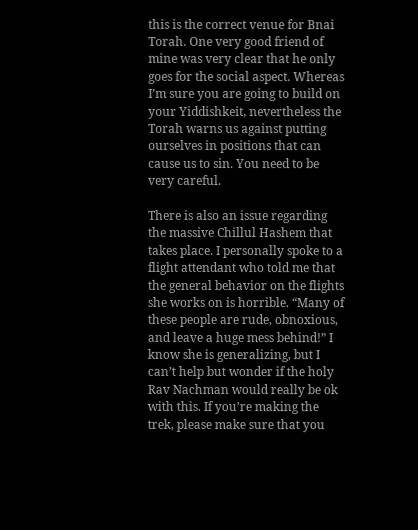this is the correct venue for Bnai Torah. One very good friend of mine was very clear that he only goes for the social aspect. Whereas I’m sure you are going to build on your Yiddishkeit, nevertheless the Torah warns us against putting ourselves in positions that can cause us to sin. You need to be very careful.

There is also an issue regarding the massive Chillul Hashem that takes place. I personally spoke to a flight attendant who told me that the general behavior on the flights she works on is horrible. “Many of these people are rude, obnoxious, and leave a huge mess behind!” I know she is generalizing, but I can’t help but wonder if the holy Rav Nachman would really be ok with this. If you’re making the trek, please make sure that you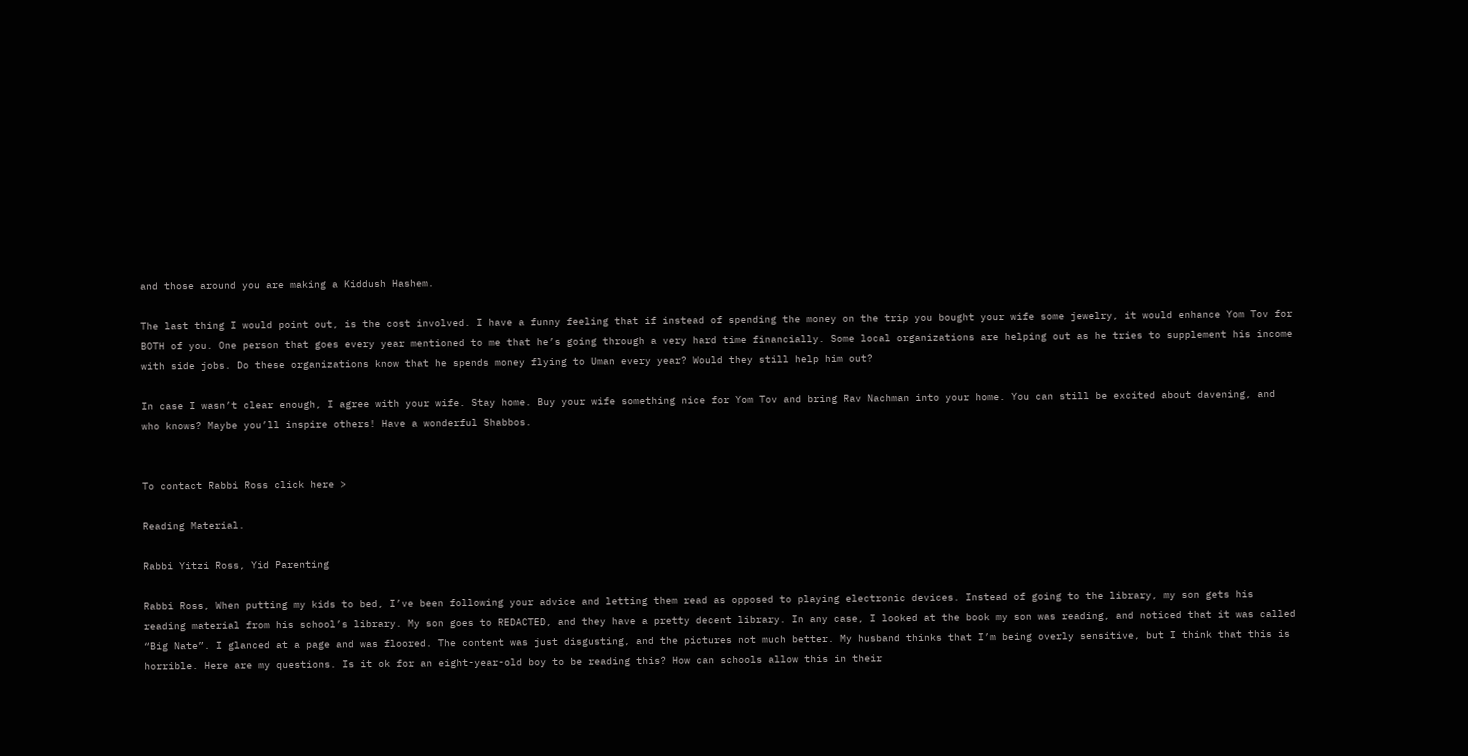and those around you are making a Kiddush Hashem.

The last thing I would point out, is the cost involved. I have a funny feeling that if instead of spending the money on the trip you bought your wife some jewelry, it would enhance Yom Tov for BOTH of you. One person that goes every year mentioned to me that he’s going through a very hard time financially. Some local organizations are helping out as he tries to supplement his income with side jobs. Do these organizations know that he spends money flying to Uman every year? Would they still help him out?

In case I wasn’t clear enough, I agree with your wife. Stay home. Buy your wife something nice for Yom Tov and bring Rav Nachman into your home. You can still be excited about davening, and who knows? Maybe you’ll inspire others! Have a wonderful Shabbos.


To contact Rabbi Ross click here >

Reading Material.

Rabbi Yitzi Ross, Yid Parenting

Rabbi Ross, When putting my kids to bed, I’ve been following your advice and letting them read as opposed to playing electronic devices. Instead of going to the library, my son gets his reading material from his school’s library. My son goes to REDACTED, and they have a pretty decent library. In any case, I looked at the book my son was reading, and noticed that it was called “Big Nate”. I glanced at a page and was floored. The content was just disgusting, and the pictures not much better. My husband thinks that I’m being overly sensitive, but I think that this is horrible. Here are my questions. Is it ok for an eight-year-old boy to be reading this? How can schools allow this in their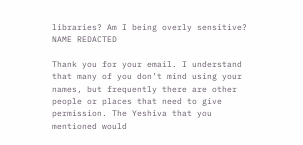libraries? Am I being overly sensitive? NAME REDACTED

Thank you for your email. I understand that many of you don’t mind using your names, but frequently there are other people or places that need to give permission. The Yeshiva that you mentioned would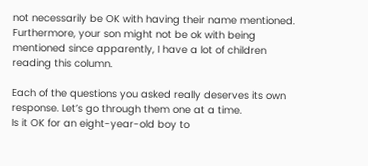not necessarily be OK with having their name mentioned. Furthermore, your son might not be ok with being mentioned since apparently, I have a lot of children reading this column.

Each of the questions you asked really deserves its own response. Let’s go through them one at a time.
Is it OK for an eight-year-old boy to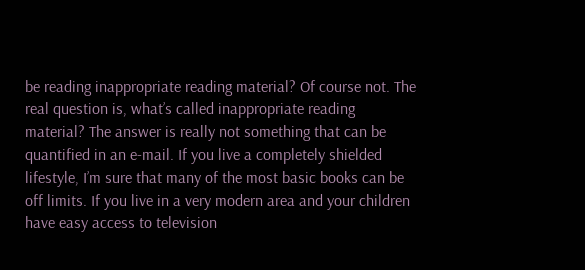be reading inappropriate reading material? Of course not. The real question is, what’s called inappropriate reading material? The answer is really not something that can be quantified in an e-mail. If you live a completely shielded lifestyle, I’m sure that many of the most basic books can be off limits. If you live in a very modern area and your children have easy access to television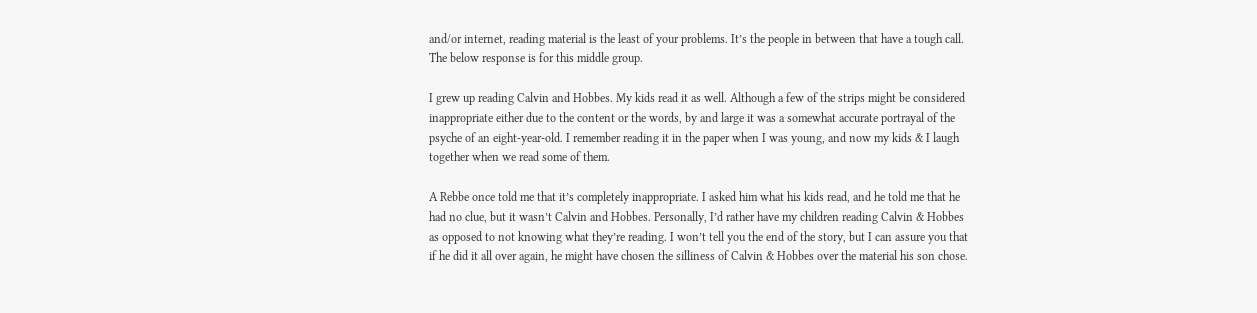and/or internet, reading material is the least of your problems. It’s the people in between that have a tough call. The below response is for this middle group.

I grew up reading Calvin and Hobbes. My kids read it as well. Although a few of the strips might be considered inappropriate either due to the content or the words, by and large it was a somewhat accurate portrayal of the psyche of an eight-year-old. I remember reading it in the paper when I was young, and now my kids & I laugh together when we read some of them.

A Rebbe once told me that it’s completely inappropriate. I asked him what his kids read, and he told me that he had no clue, but it wasn’t Calvin and Hobbes. Personally, I’d rather have my children reading Calvin & Hobbes as opposed to not knowing what they’re reading. I won’t tell you the end of the story, but I can assure you that if he did it all over again, he might have chosen the silliness of Calvin & Hobbes over the material his son chose.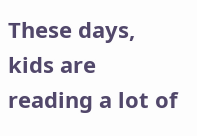These days, kids are reading a lot of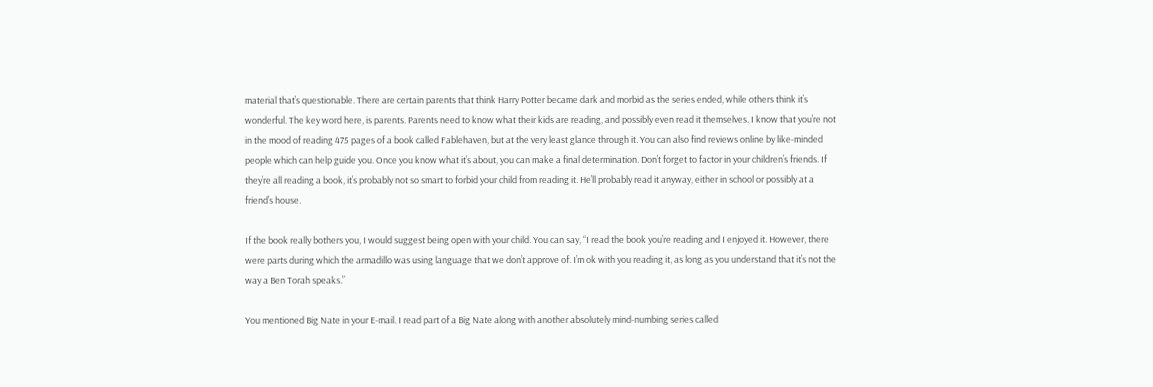material that’s questionable. There are certain parents that think Harry Potter became dark and morbid as the series ended, while others think it’s wonderful. The key word here, is parents. Parents need to know what their kids are reading, and possibly even read it themselves. I know that you’re not in the mood of reading 475 pages of a book called Fablehaven, but at the very least glance through it. You can also find reviews online by like-minded people which can help guide you. Once you know what it’s about, you can make a final determination. Don’t forget to factor in your children’s friends. If they’re all reading a book, it’s probably not so smart to forbid your child from reading it. He’ll probably read it anyway, either in school or possibly at a friend’s house.

If the book really bothers you, I would suggest being open with your child. You can say, “I read the book you’re reading and I enjoyed it. However, there were parts during which the armadillo was using language that we don’t approve of. I’m ok with you reading it, as long as you understand that it’s not the way a Ben Torah speaks.”

You mentioned Big Nate in your E-mail. I read part of a Big Nate along with another absolutely mind-numbing series called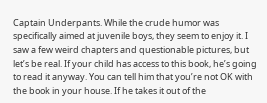Captain Underpants. While the crude humor was specifically aimed at juvenile boys, they seem to enjoy it. I saw a few weird chapters and questionable pictures, but let’s be real. If your child has access to this book, he’s going to read it anyway. You can tell him that you’re not OK with the book in your house. If he takes it out of the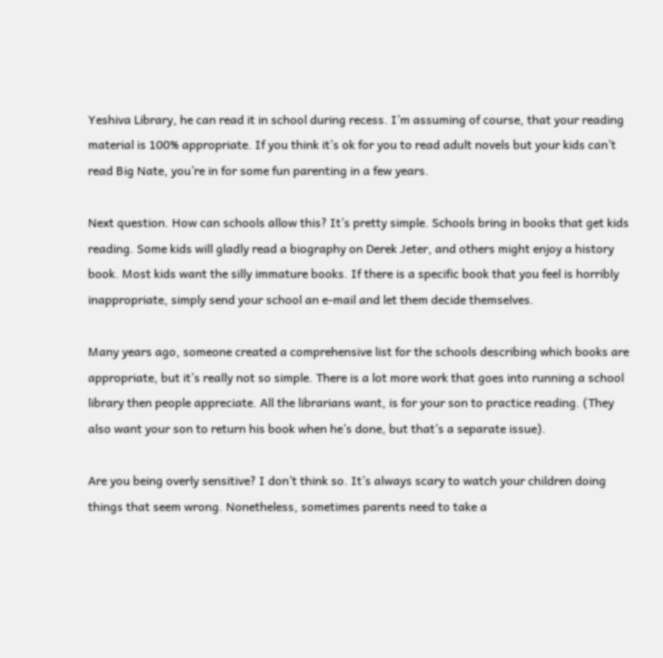Yeshiva Library, he can read it in school during recess. I’m assuming of course, that your reading material is 100% appropriate. If you think it’s ok for you to read adult novels but your kids can’t read Big Nate, you’re in for some fun parenting in a few years.

Next question. How can schools allow this? It’s pretty simple. Schools bring in books that get kids reading. Some kids will gladly read a biography on Derek Jeter, and others might enjoy a history book. Most kids want the silly immature books. If there is a specific book that you feel is horribly inappropriate, simply send your school an e-mail and let them decide themselves.

Many years ago, someone created a comprehensive list for the schools describing which books are appropriate, but it’s really not so simple. There is a lot more work that goes into running a school library then people appreciate. All the librarians want, is for your son to practice reading. (They also want your son to return his book when he’s done, but that’s a separate issue).

Are you being overly sensitive? I don’t think so. It’s always scary to watch your children doing things that seem wrong. Nonetheless, sometimes parents need to take a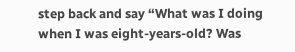step back and say “What was I doing when I was eight-years-old? Was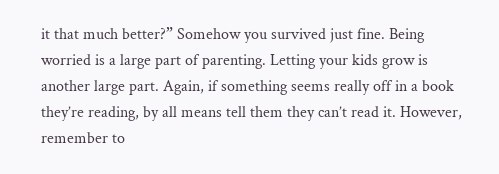it that much better?” Somehow you survived just fine. Being worried is a large part of parenting. Letting your kids grow is another large part. Again, if something seems really off in a book they’re reading, by all means tell them they can’t read it. However, remember to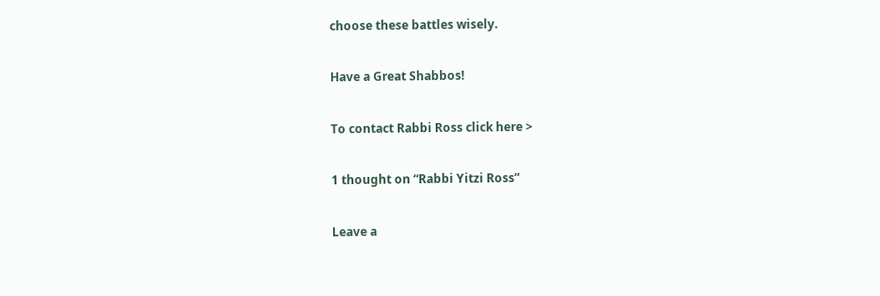choose these battles wisely.

Have a Great Shabbos!

To contact Rabbi Ross click here >

1 thought on “Rabbi Yitzi Ross”

Leave a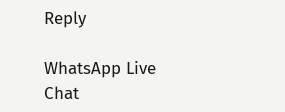Reply

WhatsApp Live Chat